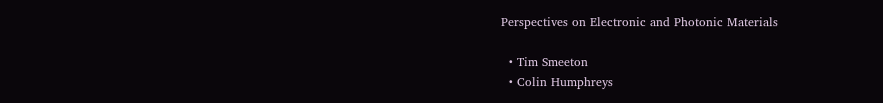Perspectives on Electronic and Photonic Materials

  • Tim Smeeton
  • Colin Humphreys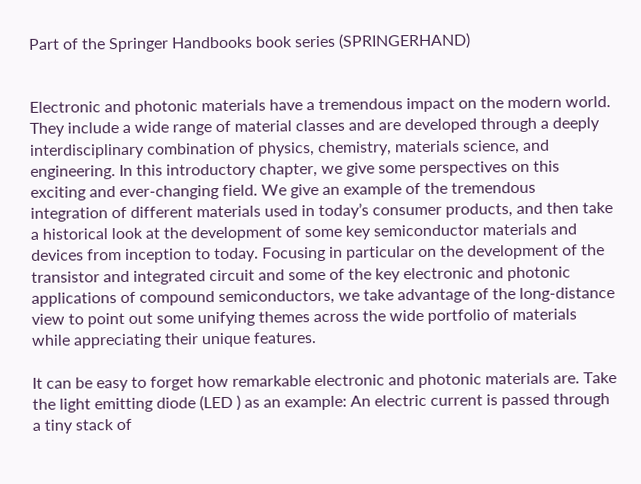Part of the Springer Handbooks book series (SPRINGERHAND)


Electronic and photonic materials have a tremendous impact on the modern world. They include a wide range of material classes and are developed through a deeply interdisciplinary combination of physics, chemistry, materials science, and engineering. In this introductory chapter, we give some perspectives on this exciting and ever-changing field. We give an example of the tremendous integration of different materials used in today’s consumer products, and then take a historical look at the development of some key semiconductor materials and devices from inception to today. Focusing in particular on the development of the transistor and integrated circuit and some of the key electronic and photonic applications of compound semiconductors, we take advantage of the long-distance view to point out some unifying themes across the wide portfolio of materials while appreciating their unique features.

It can be easy to forget how remarkable electronic and photonic materials are. Take the light emitting diode (LED ) as an example: An electric current is passed through a tiny stack of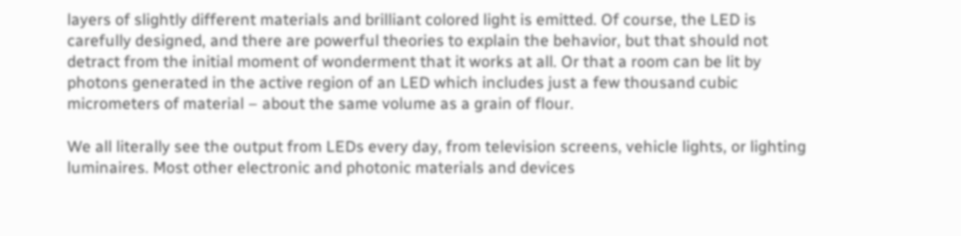layers of slightly different materials and brilliant colored light is emitted. Of course, the LED is carefully designed, and there are powerful theories to explain the behavior, but that should not detract from the initial moment of wonderment that it works at all. Or that a room can be lit by photons generated in the active region of an LED which includes just a few thousand cubic micrometers of material – about the same volume as a grain of flour.

We all literally see the output from LEDs every day, from television screens, vehicle lights, or lighting luminaires. Most other electronic and photonic materials and devices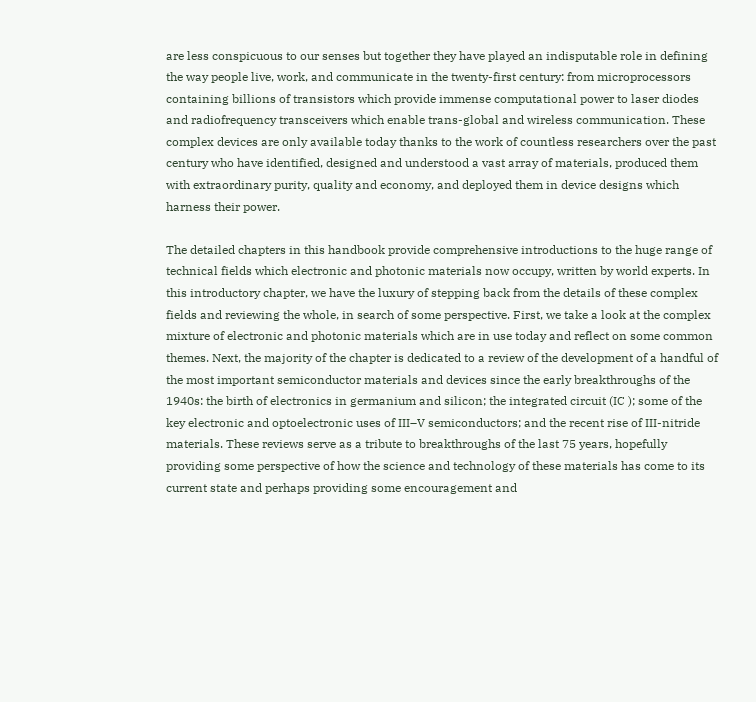are less conspicuous to our senses but together they have played an indisputable role in defining the way people live, work, and communicate in the twenty-first century: from microprocessors containing billions of transistors which provide immense computational power to laser diodes and radiofrequency transceivers which enable trans-global and wireless communication. These complex devices are only available today thanks to the work of countless researchers over the past century who have identified, designed and understood a vast array of materials, produced them with extraordinary purity, quality and economy, and deployed them in device designs which harness their power.

The detailed chapters in this handbook provide comprehensive introductions to the huge range of technical fields which electronic and photonic materials now occupy, written by world experts. In this introductory chapter, we have the luxury of stepping back from the details of these complex fields and reviewing the whole, in search of some perspective. First, we take a look at the complex mixture of electronic and photonic materials which are in use today and reflect on some common themes. Next, the majority of the chapter is dedicated to a review of the development of a handful of the most important semiconductor materials and devices since the early breakthroughs of the 1940s: the birth of electronics in germanium and silicon; the integrated circuit (IC ); some of the key electronic and optoelectronic uses of III–V semiconductors; and the recent rise of III-nitride materials. These reviews serve as a tribute to breakthroughs of the last 75 years, hopefully providing some perspective of how the science and technology of these materials has come to its current state and perhaps providing some encouragement and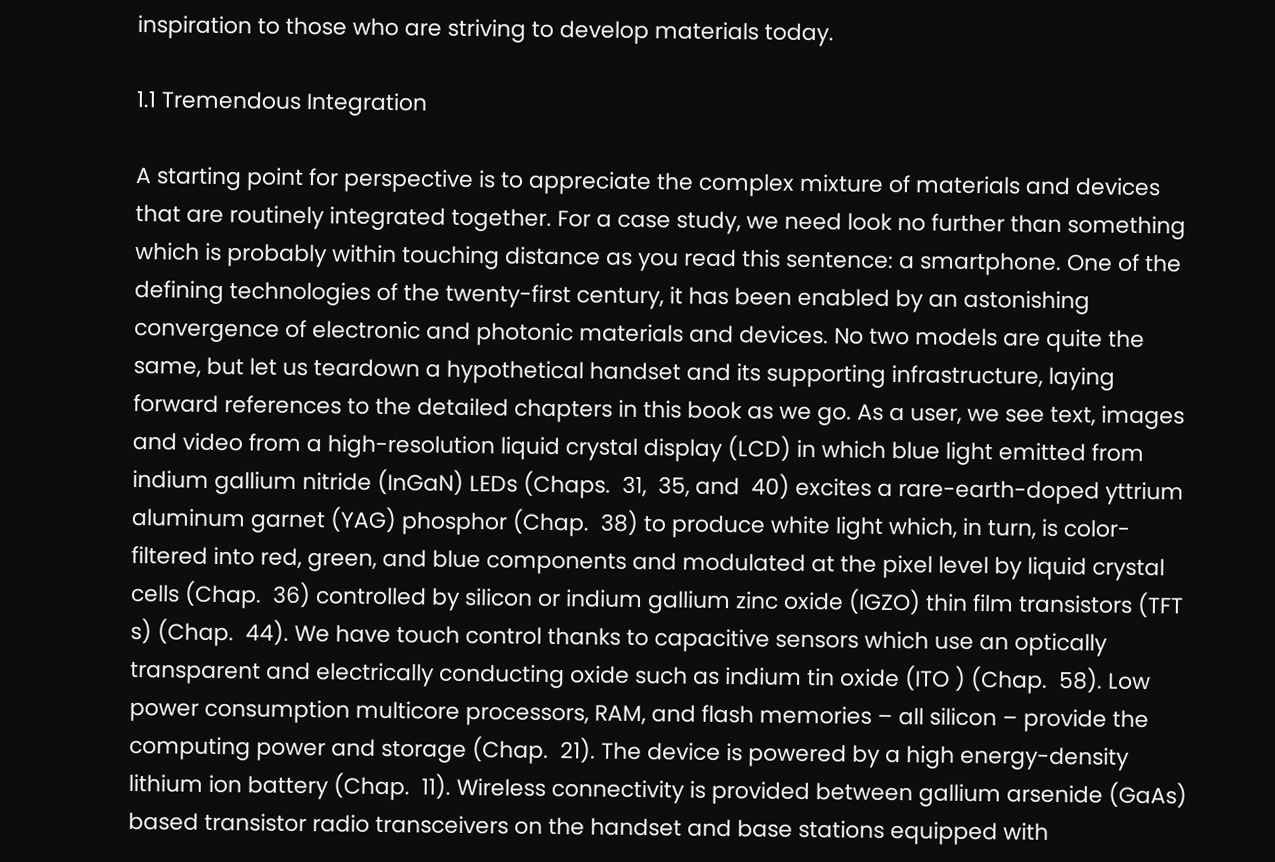inspiration to those who are striving to develop materials today.

1.1 Tremendous Integration

A starting point for perspective is to appreciate the complex mixture of materials and devices that are routinely integrated together. For a case study, we need look no further than something which is probably within touching distance as you read this sentence: a smartphone. One of the defining technologies of the twenty-first century, it has been enabled by an astonishing convergence of electronic and photonic materials and devices. No two models are quite the same, but let us teardown a hypothetical handset and its supporting infrastructure, laying forward references to the detailed chapters in this book as we go. As a user, we see text, images and video from a high-resolution liquid crystal display (LCD) in which blue light emitted from indium gallium nitride (InGaN) LEDs (Chaps.  31,  35, and  40) excites a rare-earth-doped yttrium aluminum garnet (YAG) phosphor (Chap.  38) to produce white light which, in turn, is color-filtered into red, green, and blue components and modulated at the pixel level by liquid crystal cells (Chap.  36) controlled by silicon or indium gallium zinc oxide (IGZO) thin film transistors (TFT s) (Chap.  44). We have touch control thanks to capacitive sensors which use an optically transparent and electrically conducting oxide such as indium tin oxide (ITO ) (Chap.  58). Low power consumption multicore processors, RAM, and flash memories – all silicon – provide the computing power and storage (Chap.  21). The device is powered by a high energy-density lithium ion battery (Chap.  11). Wireless connectivity is provided between gallium arsenide (GaAs) based transistor radio transceivers on the handset and base stations equipped with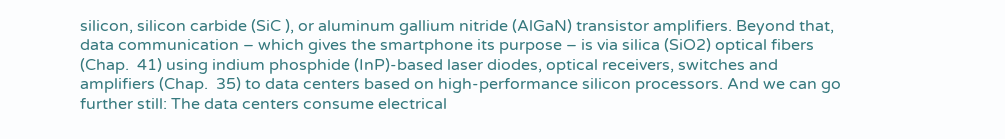silicon, silicon carbide (SiC ), or aluminum gallium nitride (AlGaN) transistor amplifiers. Beyond that, data communication – which gives the smartphone its purpose – is via silica (SiO2) optical fibers (Chap.  41) using indium phosphide (InP)-based laser diodes, optical receivers, switches and amplifiers (Chap.  35) to data centers based on high-performance silicon processors. And we can go further still: The data centers consume electrical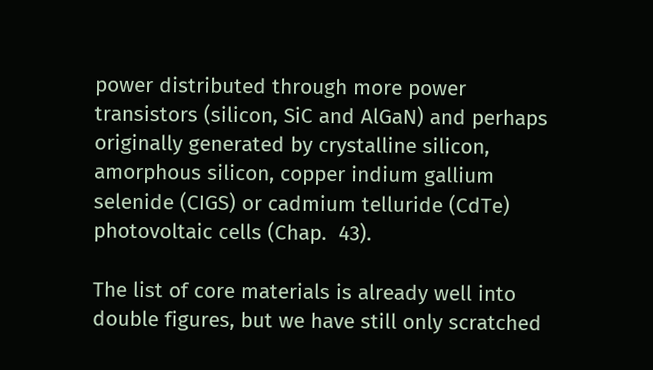power distributed through more power transistors (silicon, SiC and AlGaN) and perhaps originally generated by crystalline silicon, amorphous silicon, copper indium gallium selenide (CIGS) or cadmium telluride (CdTe) photovoltaic cells (Chap.  43).

The list of core materials is already well into double figures, but we have still only scratched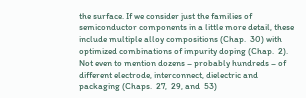the surface. If we consider just the families of semiconductor components in a little more detail, these include multiple alloy compositions (Chap.  30) with optimized combinations of impurity doping (Chap.  2). Not even to mention dozens – probably hundreds – of different electrode, interconnect, dielectric and packaging (Chaps.  27,  29, and  53)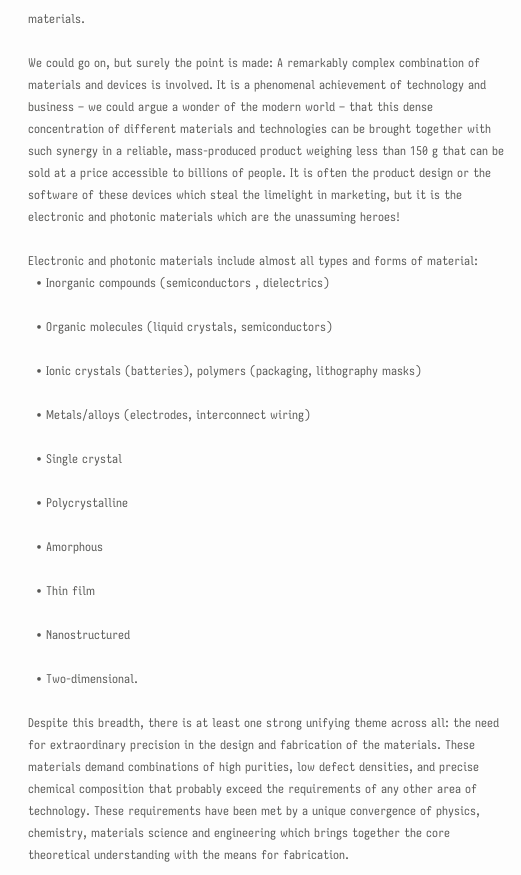materials.

We could go on, but surely the point is made: A remarkably complex combination of materials and devices is involved. It is a phenomenal achievement of technology and business – we could argue a wonder of the modern world – that this dense concentration of different materials and technologies can be brought together with such synergy in a reliable, mass-produced product weighing less than 150 g that can be sold at a price accessible to billions of people. It is often the product design or the software of these devices which steal the limelight in marketing, but it is the electronic and photonic materials which are the unassuming heroes!

Electronic and photonic materials include almost all types and forms of material:
  • Inorganic compounds (semiconductors , dielectrics)

  • Organic molecules (liquid crystals, semiconductors)

  • Ionic crystals (batteries), polymers (packaging, lithography masks)

  • Metals/alloys (electrodes, interconnect wiring)

  • Single crystal

  • Polycrystalline

  • Amorphous

  • Thin film

  • Nanostructured

  • Two-dimensional.

Despite this breadth, there is at least one strong unifying theme across all: the need for extraordinary precision in the design and fabrication of the materials. These materials demand combinations of high purities, low defect densities, and precise chemical composition that probably exceed the requirements of any other area of technology. These requirements have been met by a unique convergence of physics, chemistry, materials science and engineering which brings together the core theoretical understanding with the means for fabrication.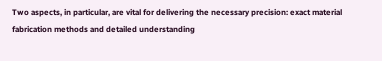Two aspects, in particular, are vital for delivering the necessary precision: exact material fabrication methods and detailed understanding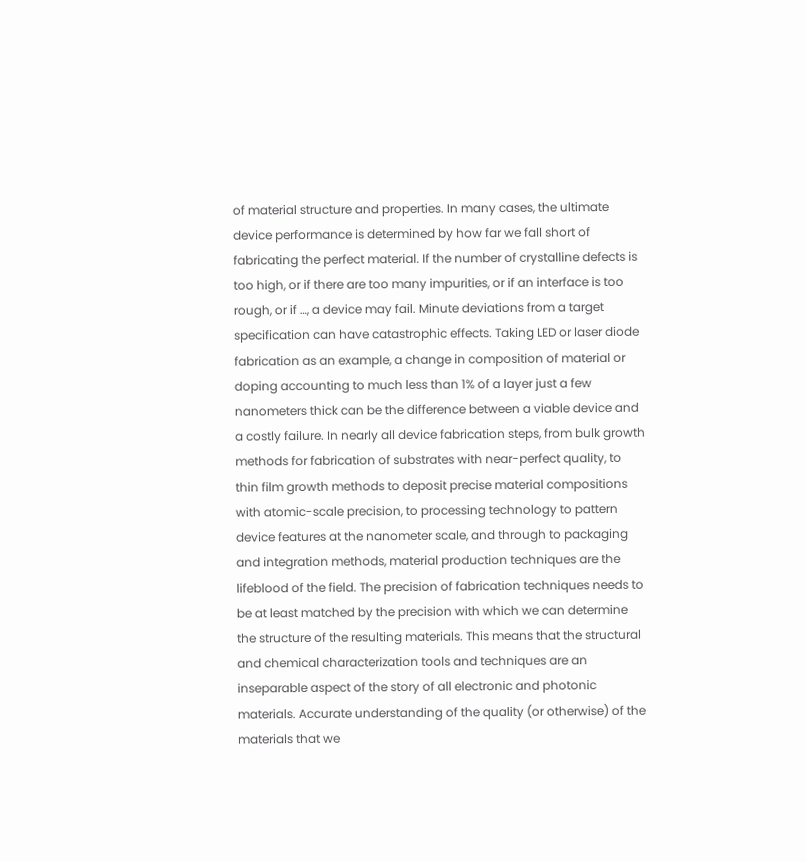of material structure and properties. In many cases, the ultimate device performance is determined by how far we fall short of fabricating the perfect material. If the number of crystalline defects is too high, or if there are too many impurities, or if an interface is too rough, or if …, a device may fail. Minute deviations from a target specification can have catastrophic effects. Taking LED or laser diode fabrication as an example, a change in composition of material or doping accounting to much less than 1% of a layer just a few nanometers thick can be the difference between a viable device and a costly failure. In nearly all device fabrication steps, from bulk growth methods for fabrication of substrates with near-perfect quality, to thin film growth methods to deposit precise material compositions with atomic-scale precision, to processing technology to pattern device features at the nanometer scale, and through to packaging and integration methods, material production techniques are the lifeblood of the field. The precision of fabrication techniques needs to be at least matched by the precision with which we can determine the structure of the resulting materials. This means that the structural and chemical characterization tools and techniques are an inseparable aspect of the story of all electronic and photonic materials. Accurate understanding of the quality (or otherwise) of the materials that we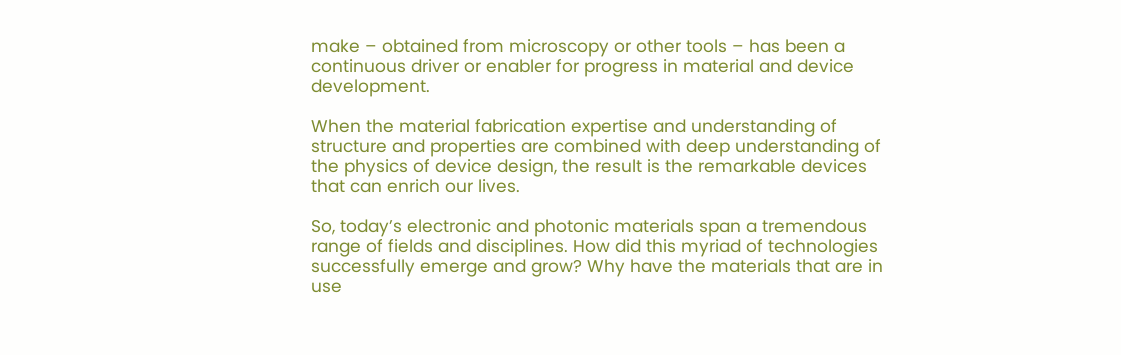make – obtained from microscopy or other tools – has been a continuous driver or enabler for progress in material and device development.

When the material fabrication expertise and understanding of structure and properties are combined with deep understanding of the physics of device design, the result is the remarkable devices that can enrich our lives.

So, today’s electronic and photonic materials span a tremendous range of fields and disciplines. How did this myriad of technologies successfully emerge and grow? Why have the materials that are in use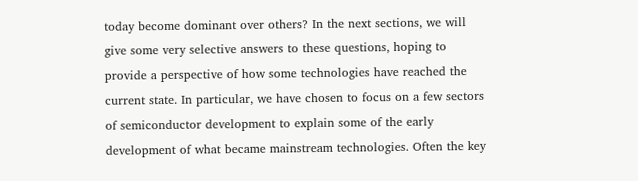today become dominant over others? In the next sections, we will give some very selective answers to these questions, hoping to provide a perspective of how some technologies have reached the current state. In particular, we have chosen to focus on a few sectors of semiconductor development to explain some of the early development of what became mainstream technologies. Often the key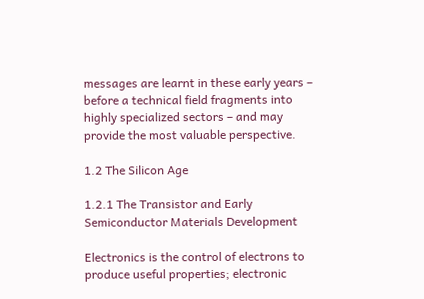messages are learnt in these early years – before a technical field fragments into highly specialized sectors – and may provide the most valuable perspective.

1.2 The Silicon Age

1.2.1 The Transistor and Early Semiconductor Materials Development

Electronics is the control of electrons to produce useful properties; electronic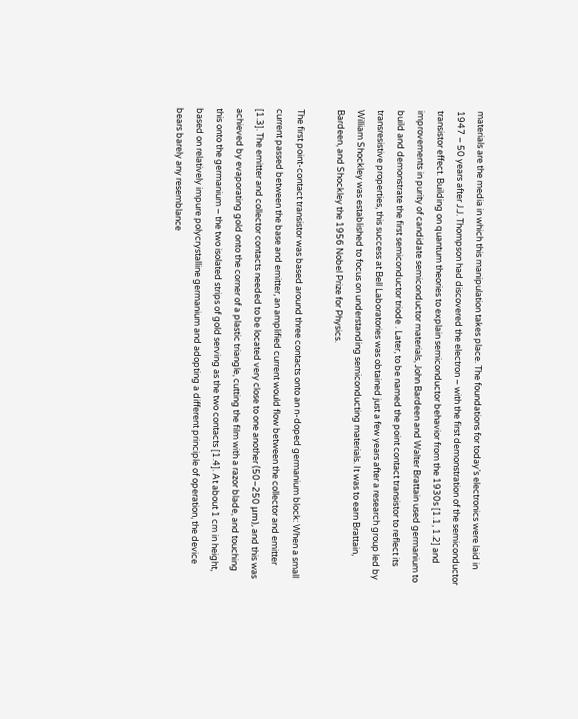materials are the media in which this manipulation takes place. The foundations for today’s electronics were laid in 1947 – 50 years after J.J. Thompson had discovered the electron – with the first demonstration of the semiconductor transistor effect. Building on quantum theories to explain semiconductor behavior from the 1930s [1.1, 1.2] and improvements in purity of candidate semiconductor materials, John Bardeen and Walter Brattain used germanium to build and demonstrate the first semiconductor triode . Later, to be named the point contact transistor to reflect its transresistive properties, this success at Bell Laboratories was obtained just a few years after a research group led by William Shockley was established to focus on understanding semiconducting materials. It was to earn Brattain, Bardeen, and Shockley the 1956 Nobel Prize for Physics.

The first point-contact transistor was based around three contacts onto an n-doped germanium block: When a small current passed between the base and emitter, an amplified current would flow between the collector and emitter [1.3]. The emitter and collector contacts needed to be located very close to one another (50–250 μm), and this was achieved by evaporating gold onto the corner of a plastic triangle, cutting the film with a razor blade, and touching this onto the germanium – the two isolated strips of gold serving as the two contacts [1.4]. At about 1 cm in height, based on relatively impure polycrystalline germanium and adopting a different principle of operation, the device bears barely any resemblance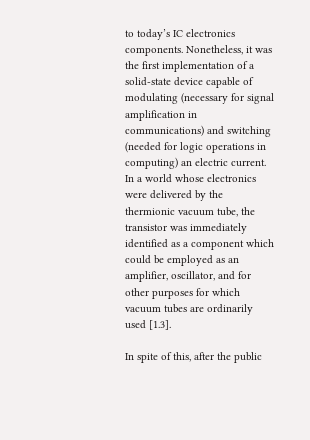to today’s IC electronics components. Nonetheless, it was the first implementation of a solid-state device capable of modulating (necessary for signal amplification in communications) and switching (needed for logic operations in computing) an electric current. In a world whose electronics were delivered by the thermionic vacuum tube, the transistor was immediately identified as a component which could be employed as an amplifier, oscillator, and for other purposes for which vacuum tubes are ordinarily used [1.3].

In spite of this, after the public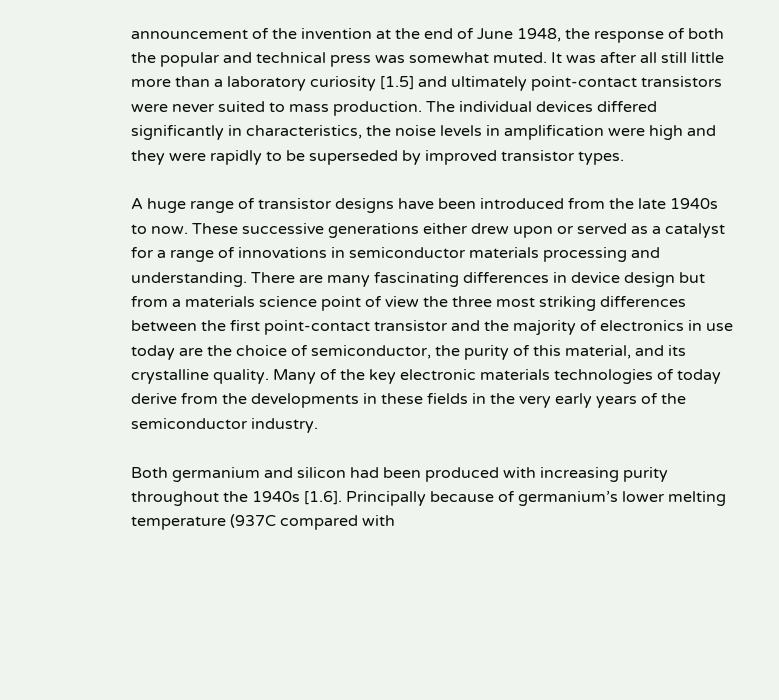announcement of the invention at the end of June 1948, the response of both the popular and technical press was somewhat muted. It was after all still little more than a laboratory curiosity [1.5] and ultimately point-contact transistors were never suited to mass production. The individual devices differed significantly in characteristics, the noise levels in amplification were high and they were rapidly to be superseded by improved transistor types.

A huge range of transistor designs have been introduced from the late 1940s to now. These successive generations either drew upon or served as a catalyst for a range of innovations in semiconductor materials processing and understanding. There are many fascinating differences in device design but from a materials science point of view the three most striking differences between the first point-contact transistor and the majority of electronics in use today are the choice of semiconductor, the purity of this material, and its crystalline quality. Many of the key electronic materials technologies of today derive from the developments in these fields in the very early years of the semiconductor industry.

Both germanium and silicon had been produced with increasing purity throughout the 1940s [1.6]. Principally because of germanium’s lower melting temperature (937C compared with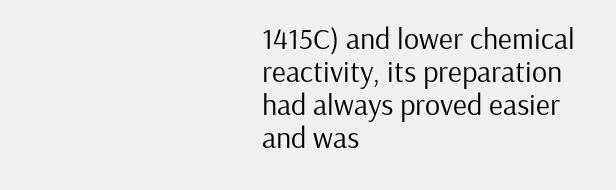1415C) and lower chemical reactivity, its preparation had always proved easier and was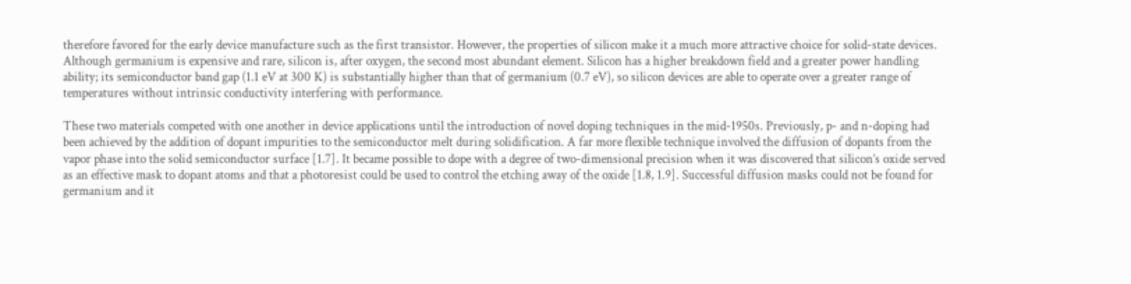therefore favored for the early device manufacture such as the first transistor. However, the properties of silicon make it a much more attractive choice for solid-state devices. Although germanium is expensive and rare, silicon is, after oxygen, the second most abundant element. Silicon has a higher breakdown field and a greater power handling ability; its semiconductor band gap (1.1 eV at 300 K) is substantially higher than that of germanium (0.7 eV), so silicon devices are able to operate over a greater range of temperatures without intrinsic conductivity interfering with performance.

These two materials competed with one another in device applications until the introduction of novel doping techniques in the mid-1950s. Previously, p- and n-doping had been achieved by the addition of dopant impurities to the semiconductor melt during solidification. A far more flexible technique involved the diffusion of dopants from the vapor phase into the solid semiconductor surface [1.7]. It became possible to dope with a degree of two-dimensional precision when it was discovered that silicon’s oxide served as an effective mask to dopant atoms and that a photoresist could be used to control the etching away of the oxide [1.8, 1.9]. Successful diffusion masks could not be found for germanium and it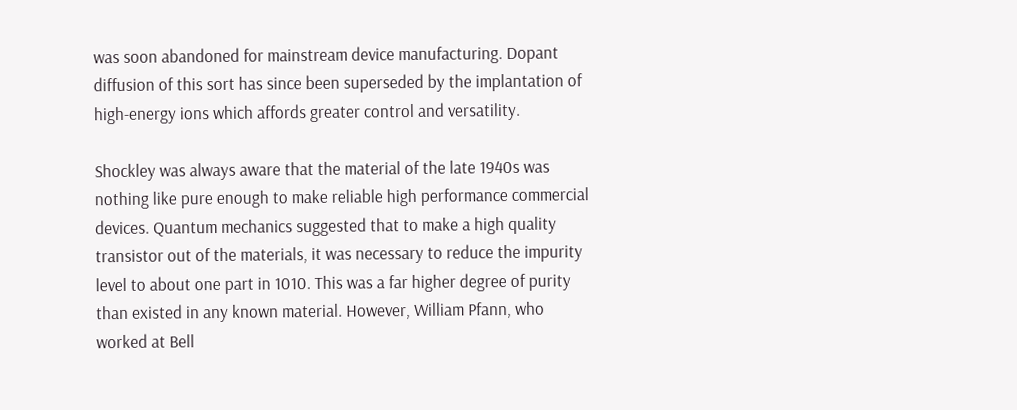was soon abandoned for mainstream device manufacturing. Dopant diffusion of this sort has since been superseded by the implantation of high-energy ions which affords greater control and versatility.

Shockley was always aware that the material of the late 1940s was nothing like pure enough to make reliable high performance commercial devices. Quantum mechanics suggested that to make a high quality transistor out of the materials, it was necessary to reduce the impurity level to about one part in 1010. This was a far higher degree of purity than existed in any known material. However, William Pfann, who worked at Bell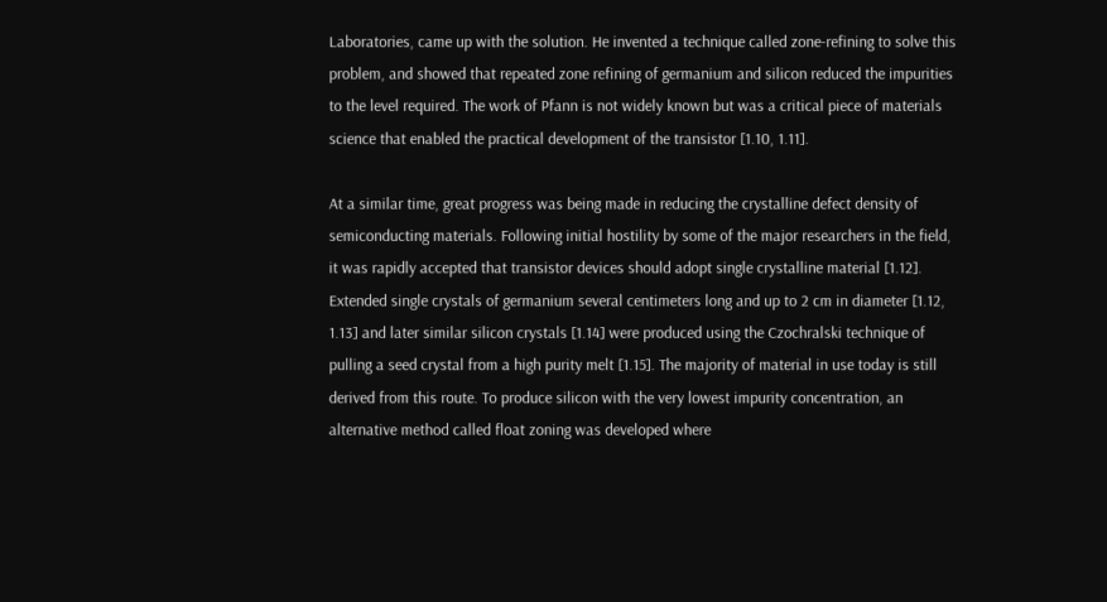Laboratories, came up with the solution. He invented a technique called zone-refining to solve this problem, and showed that repeated zone refining of germanium and silicon reduced the impurities to the level required. The work of Pfann is not widely known but was a critical piece of materials science that enabled the practical development of the transistor [1.10, 1.11].

At a similar time, great progress was being made in reducing the crystalline defect density of semiconducting materials. Following initial hostility by some of the major researchers in the field, it was rapidly accepted that transistor devices should adopt single crystalline material [1.12]. Extended single crystals of germanium several centimeters long and up to 2 cm in diameter [1.12, 1.13] and later similar silicon crystals [1.14] were produced using the Czochralski technique of pulling a seed crystal from a high purity melt [1.15]. The majority of material in use today is still derived from this route. To produce silicon with the very lowest impurity concentration, an alternative method called float zoning was developed where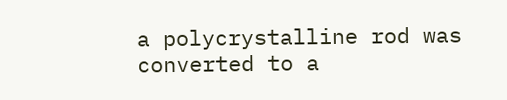a polycrystalline rod was converted to a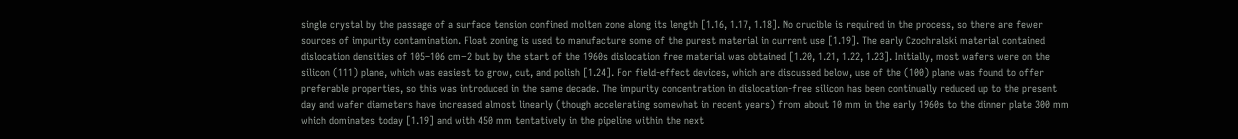single crystal by the passage of a surface tension confined molten zone along its length [1.16, 1.17, 1.18]. No crucible is required in the process, so there are fewer sources of impurity contamination. Float zoning is used to manufacture some of the purest material in current use [1.19]. The early Czochralski material contained dislocation densities of 105–106 cm−2 but by the start of the 1960s dislocation free material was obtained [1.20, 1.21, 1.22, 1.23]. Initially, most wafers were on the silicon (111) plane, which was easiest to grow, cut, and polish [1.24]. For field-effect devices, which are discussed below, use of the (100) plane was found to offer preferable properties, so this was introduced in the same decade. The impurity concentration in dislocation-free silicon has been continually reduced up to the present day and wafer diameters have increased almost linearly (though accelerating somewhat in recent years) from about 10 mm in the early 1960s to the dinner plate 300 mm which dominates today [1.19] and with 450 mm tentatively in the pipeline within the next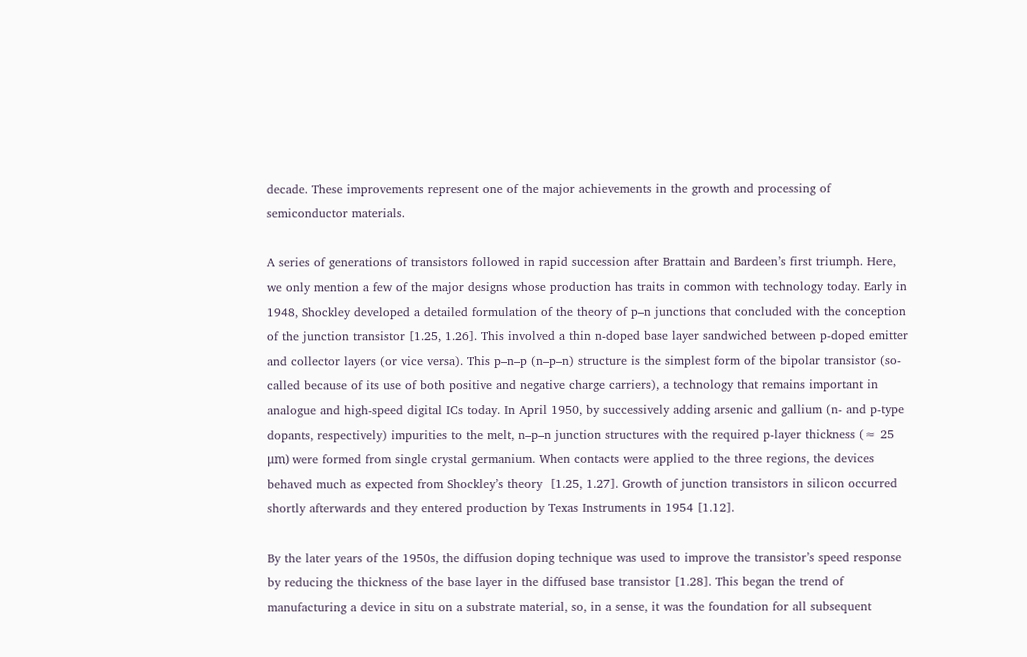decade. These improvements represent one of the major achievements in the growth and processing of semiconductor materials.

A series of generations of transistors followed in rapid succession after Brattain and Bardeen’s first triumph. Here, we only mention a few of the major designs whose production has traits in common with technology today. Early in 1948, Shockley developed a detailed formulation of the theory of p–n junctions that concluded with the conception of the junction transistor [1.25, 1.26]. This involved a thin n-doped base layer sandwiched between p-doped emitter and collector layers (or vice versa). This p–n–p (n–p–n) structure is the simplest form of the bipolar transistor (so-called because of its use of both positive and negative charge carriers), a technology that remains important in analogue and high-speed digital ICs today. In April 1950, by successively adding arsenic and gallium (n- and p-type dopants, respectively) impurities to the melt, n–p–n junction structures with the required p-layer thickness (≈ 25 μm) were formed from single crystal germanium. When contacts were applied to the three regions, the devices behaved much as expected from Shockley’s theory  [1.25, 1.27]. Growth of junction transistors in silicon occurred shortly afterwards and they entered production by Texas Instruments in 1954 [1.12].

By the later years of the 1950s, the diffusion doping technique was used to improve the transistor’s speed response by reducing the thickness of the base layer in the diffused base transistor [1.28]. This began the trend of manufacturing a device in situ on a substrate material, so, in a sense, it was the foundation for all subsequent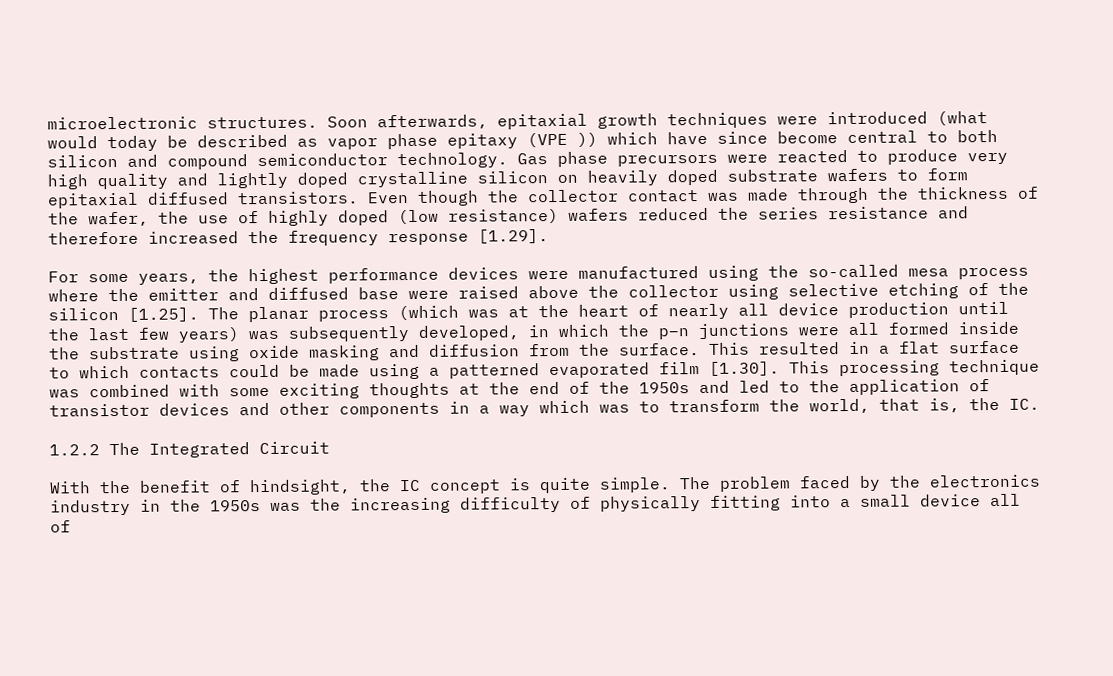microelectronic structures. Soon afterwards, epitaxial growth techniques were introduced (what would today be described as vapor phase epitaxy (VPE )) which have since become central to both silicon and compound semiconductor technology. Gas phase precursors were reacted to produce very high quality and lightly doped crystalline silicon on heavily doped substrate wafers to form epitaxial diffused transistors. Even though the collector contact was made through the thickness of the wafer, the use of highly doped (low resistance) wafers reduced the series resistance and therefore increased the frequency response [1.29].

For some years, the highest performance devices were manufactured using the so-called mesa process where the emitter and diffused base were raised above the collector using selective etching of the silicon [1.25]. The planar process (which was at the heart of nearly all device production until the last few years) was subsequently developed, in which the p–n junctions were all formed inside the substrate using oxide masking and diffusion from the surface. This resulted in a flat surface to which contacts could be made using a patterned evaporated film [1.30]. This processing technique was combined with some exciting thoughts at the end of the 1950s and led to the application of transistor devices and other components in a way which was to transform the world, that is, the IC.

1.2.2 The Integrated Circuit

With the benefit of hindsight, the IC concept is quite simple. The problem faced by the electronics industry in the 1950s was the increasing difficulty of physically fitting into a small device all of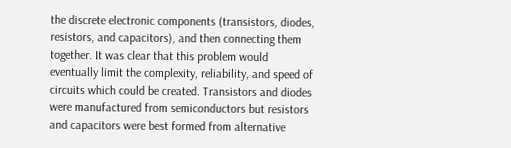the discrete electronic components (transistors, diodes, resistors, and capacitors), and then connecting them together. It was clear that this problem would eventually limit the complexity, reliability, and speed of circuits which could be created. Transistors and diodes were manufactured from semiconductors but resistors and capacitors were best formed from alternative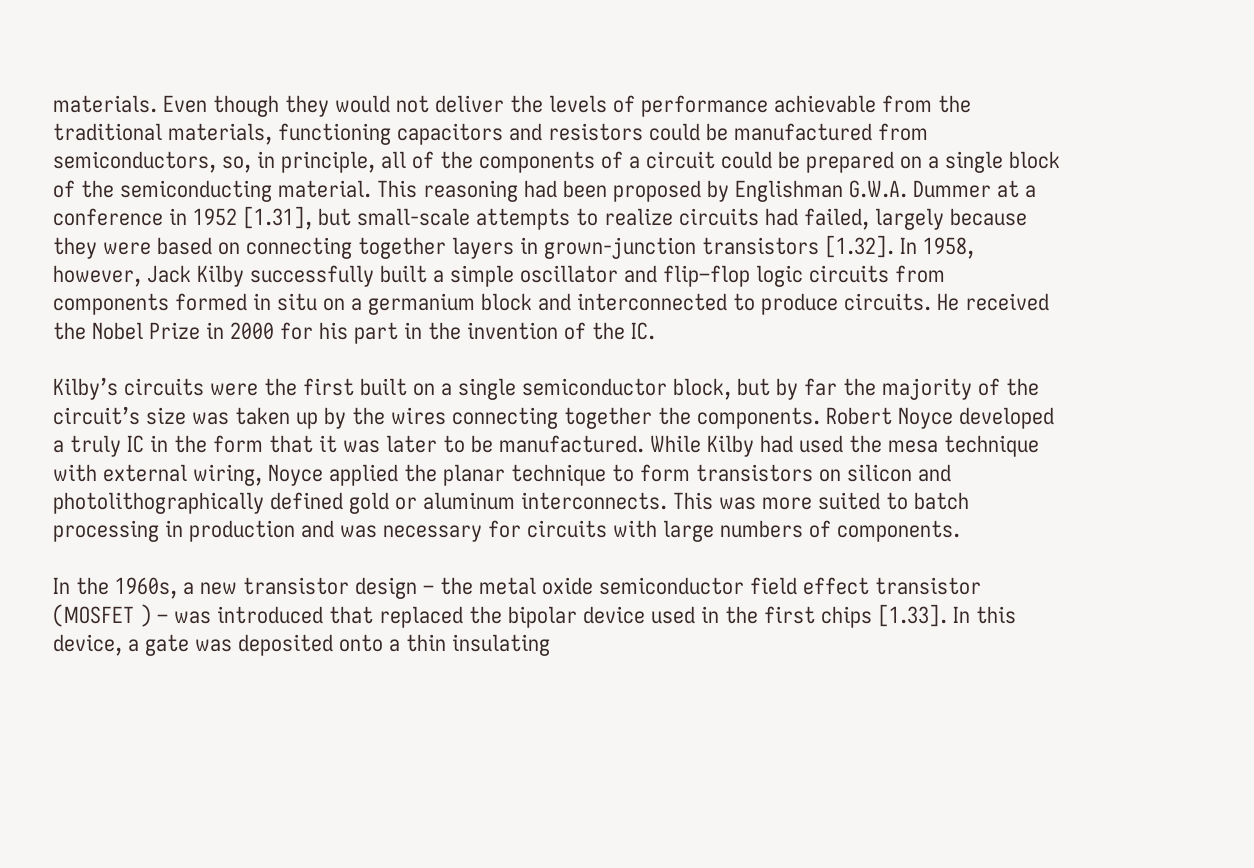materials. Even though they would not deliver the levels of performance achievable from the traditional materials, functioning capacitors and resistors could be manufactured from semiconductors, so, in principle, all of the components of a circuit could be prepared on a single block of the semiconducting material. This reasoning had been proposed by Englishman G.W.A. Dummer at a conference in 1952 [1.31], but small-scale attempts to realize circuits had failed, largely because they were based on connecting together layers in grown-junction transistors [1.32]. In 1958, however, Jack Kilby successfully built a simple oscillator and flip–flop logic circuits from components formed in situ on a germanium block and interconnected to produce circuits. He received the Nobel Prize in 2000 for his part in the invention of the IC.

Kilby’s circuits were the first built on a single semiconductor block, but by far the majority of the circuit’s size was taken up by the wires connecting together the components. Robert Noyce developed a truly IC in the form that it was later to be manufactured. While Kilby had used the mesa technique with external wiring, Noyce applied the planar technique to form transistors on silicon and photolithographically defined gold or aluminum interconnects. This was more suited to batch processing in production and was necessary for circuits with large numbers of components.

In the 1960s, a new transistor design – the metal oxide semiconductor field effect transistor (MOSFET ) – was introduced that replaced the bipolar device used in the first chips [1.33]. In this device, a gate was deposited onto a thin insulating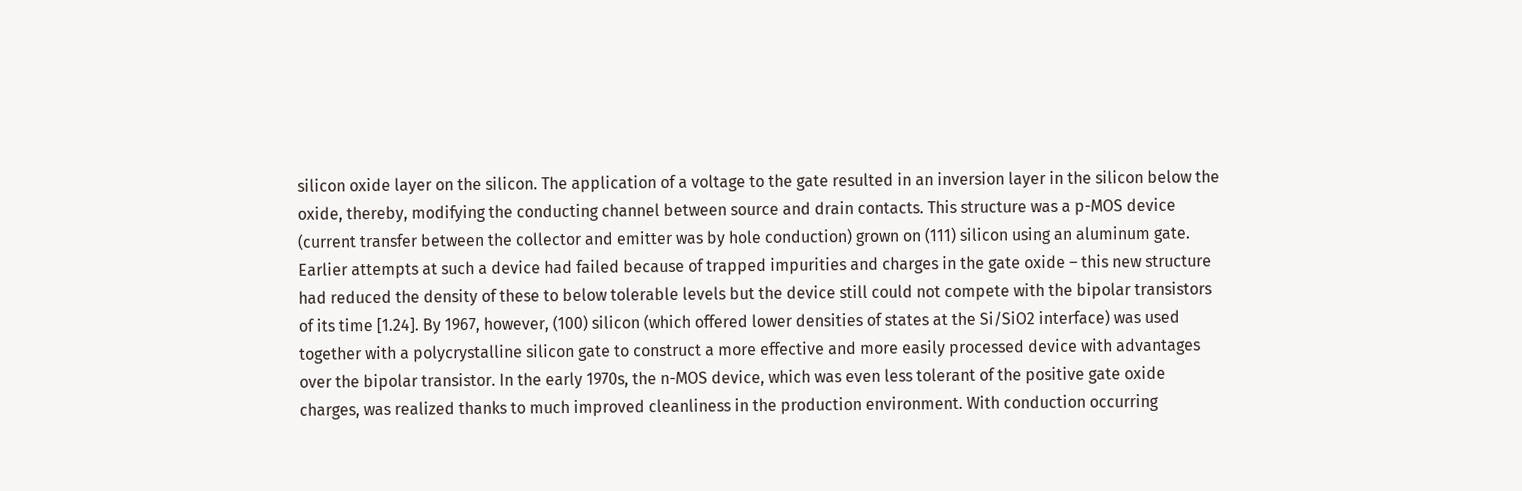silicon oxide layer on the silicon. The application of a voltage to the gate resulted in an inversion layer in the silicon below the oxide, thereby, modifying the conducting channel between source and drain contacts. This structure was a p-MOS device (current transfer between the collector and emitter was by hole conduction) grown on (111) silicon using an aluminum gate. Earlier attempts at such a device had failed because of trapped impurities and charges in the gate oxide – this new structure had reduced the density of these to below tolerable levels but the device still could not compete with the bipolar transistors of its time [1.24]. By 1967, however, (100) silicon (which offered lower densities of states at the Si/SiO2 interface) was used together with a polycrystalline silicon gate to construct a more effective and more easily processed device with advantages over the bipolar transistor. In the early 1970s, the n-MOS device, which was even less tolerant of the positive gate oxide charges, was realized thanks to much improved cleanliness in the production environment. With conduction occurring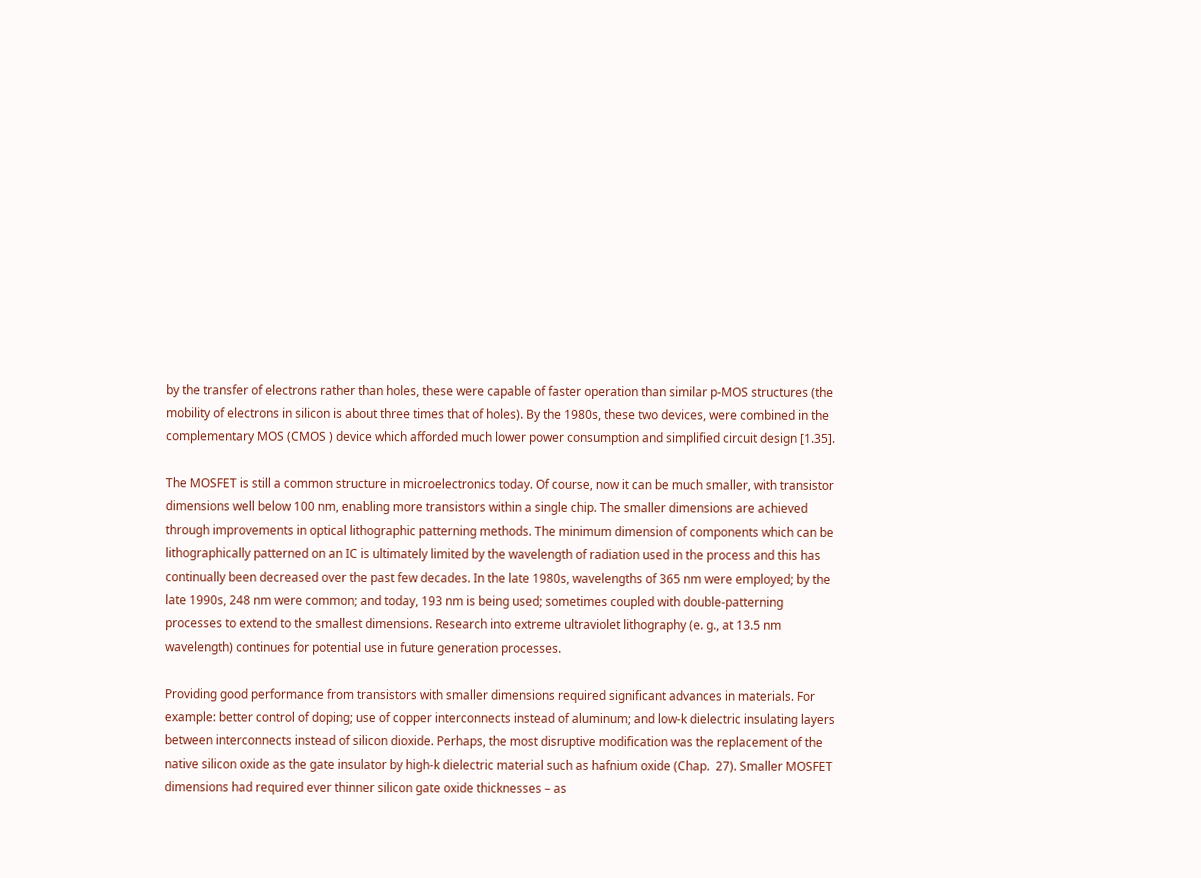by the transfer of electrons rather than holes, these were capable of faster operation than similar p-MOS structures (the mobility of electrons in silicon is about three times that of holes). By the 1980s, these two devices, were combined in the complementary MOS (CMOS ) device which afforded much lower power consumption and simplified circuit design [1.35].

The MOSFET is still a common structure in microelectronics today. Of course, now it can be much smaller, with transistor dimensions well below 100 nm, enabling more transistors within a single chip. The smaller dimensions are achieved through improvements in optical lithographic patterning methods. The minimum dimension of components which can be lithographically patterned on an IC is ultimately limited by the wavelength of radiation used in the process and this has continually been decreased over the past few decades. In the late 1980s, wavelengths of 365 nm were employed; by the late 1990s, 248 nm were common; and today, 193 nm is being used; sometimes coupled with double-patterning processes to extend to the smallest dimensions. Research into extreme ultraviolet lithography (e. g., at 13.5 nm wavelength) continues for potential use in future generation processes.

Providing good performance from transistors with smaller dimensions required significant advances in materials. For example: better control of doping; use of copper interconnects instead of aluminum; and low-k dielectric insulating layers between interconnects instead of silicon dioxide. Perhaps, the most disruptive modification was the replacement of the native silicon oxide as the gate insulator by high-k dielectric material such as hafnium oxide (Chap.  27). Smaller MOSFET dimensions had required ever thinner silicon gate oxide thicknesses – as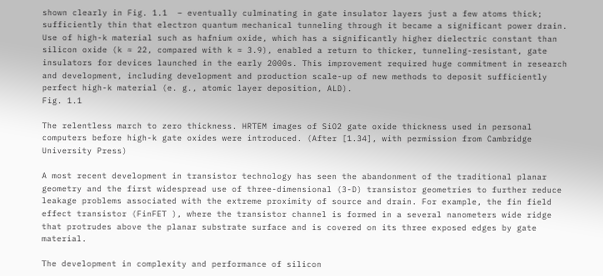shown clearly in Fig. 1.1  – eventually culminating in gate insulator layers just a few atoms thick; sufficiently thin that electron quantum mechanical tunneling through it became a significant power drain. Use of high-k material such as hafnium oxide, which has a significantly higher dielectric constant than silicon oxide (k ≈ 22, compared with k ≈ 3.9), enabled a return to thicker, tunneling-resistant, gate insulators for devices launched in the early 2000s. This improvement required huge commitment in research and development, including development and production scale-up of new methods to deposit sufficiently perfect high-k material (e. g., atomic layer deposition, ALD).
Fig. 1.1

The relentless march to zero thickness. HRTEM images of SiO2 gate oxide thickness used in personal computers before high-k gate oxides were introduced. (After [1.34], with permission from Cambridge University Press)

A most recent development in transistor technology has seen the abandonment of the traditional planar geometry and the first widespread use of three-dimensional (3-D) transistor geometries to further reduce leakage problems associated with the extreme proximity of source and drain. For example, the fin field effect transistor (FinFET ), where the transistor channel is formed in a several nanometers wide ridge that protrudes above the planar substrate surface and is covered on its three exposed edges by gate material.

The development in complexity and performance of silicon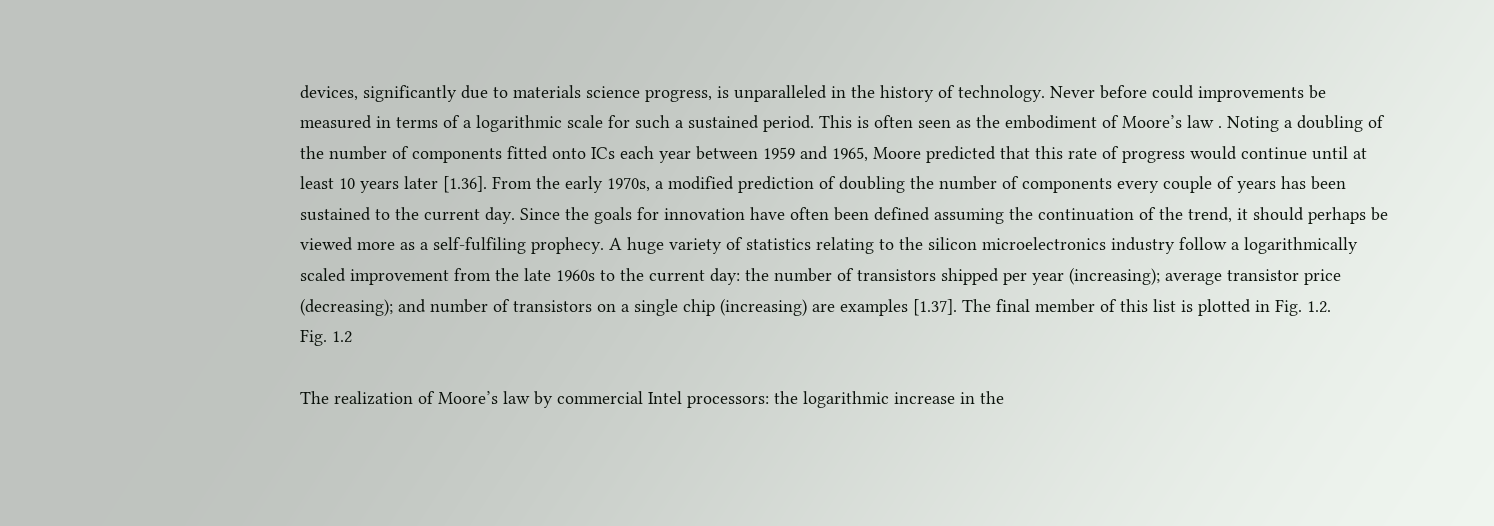devices, significantly due to materials science progress, is unparalleled in the history of technology. Never before could improvements be measured in terms of a logarithmic scale for such a sustained period. This is often seen as the embodiment of Moore’s law . Noting a doubling of the number of components fitted onto ICs each year between 1959 and 1965, Moore predicted that this rate of progress would continue until at least 10 years later [1.36]. From the early 1970s, a modified prediction of doubling the number of components every couple of years has been sustained to the current day. Since the goals for innovation have often been defined assuming the continuation of the trend, it should perhaps be viewed more as a self-fulfiling prophecy. A huge variety of statistics relating to the silicon microelectronics industry follow a logarithmically scaled improvement from the late 1960s to the current day: the number of transistors shipped per year (increasing); average transistor price (decreasing); and number of transistors on a single chip (increasing) are examples [1.37]. The final member of this list is plotted in Fig. 1.2.
Fig. 1.2

The realization of Moore’s law by commercial Intel processors: the logarithmic increase in the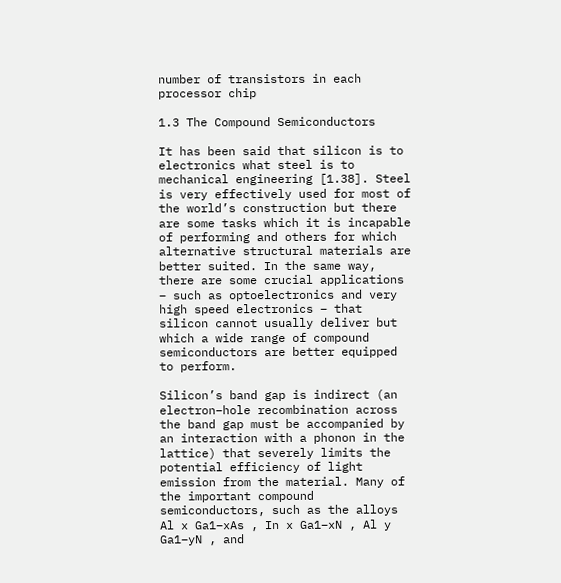number of transistors in each processor chip

1.3 The Compound Semiconductors

It has been said that silicon is to electronics what steel is to mechanical engineering [1.38]. Steel is very effectively used for most of the world’s construction but there are some tasks which it is incapable of performing and others for which alternative structural materials are better suited. In the same way, there are some crucial applications – such as optoelectronics and very high speed electronics – that silicon cannot usually deliver but which a wide range of compound semiconductors are better equipped to perform.

Silicon’s band gap is indirect (an electron–hole recombination across the band gap must be accompanied by an interaction with a phonon in the lattice) that severely limits the potential efficiency of light emission from the material. Many of the important compound semiconductors, such as the alloys Al x Ga1−xAs , In x Ga1−xN , Al y Ga1−yN , and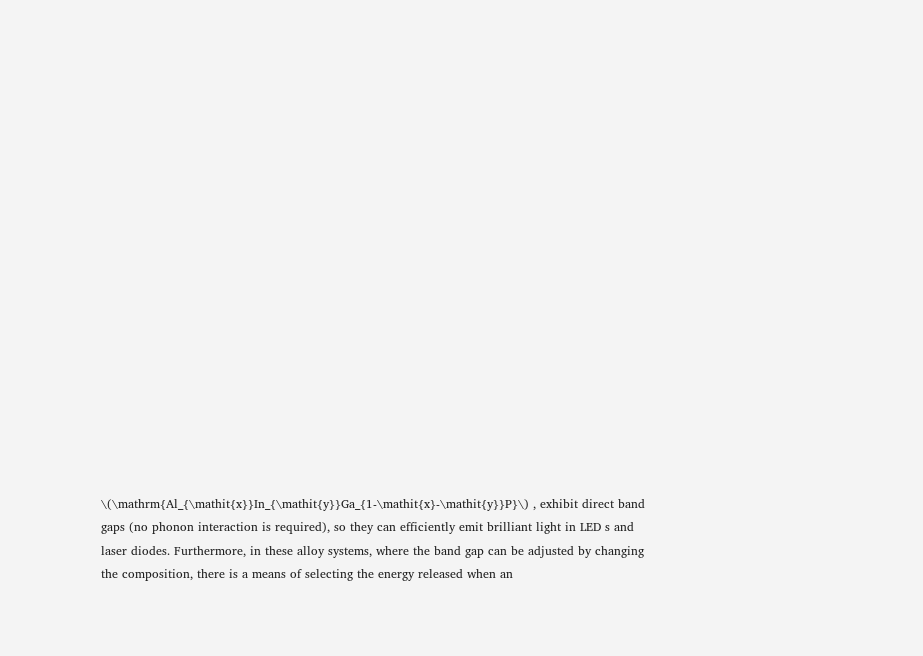\(\mathrm{Al_{\mathit{x}}In_{\mathit{y}}Ga_{1-\mathit{x}-\mathit{y}}P}\) , exhibit direct band gaps (no phonon interaction is required), so they can efficiently emit brilliant light in LED s and laser diodes. Furthermore, in these alloy systems, where the band gap can be adjusted by changing the composition, there is a means of selecting the energy released when an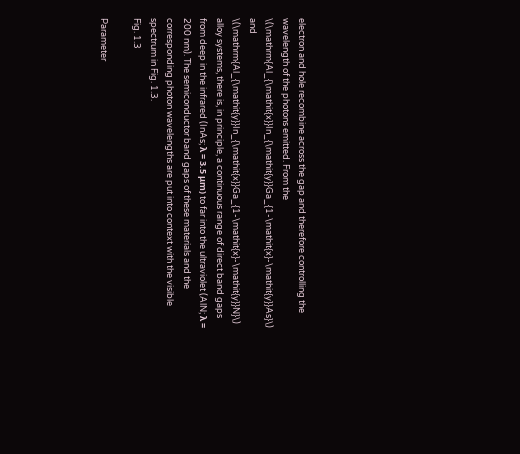electron and hole recombine across the gap and therefore controlling the wavelength of the photons emitted. From the \(\mathrm{Al_{\mathit{x}}In_{\mathit{y}}Ga_{1-\mathit{x}-\mathit{y}}As}\) and \(\mathrm{Al_{\mathit{y}}In_{\mathit{x}}Ga_{1-\mathit{x}-\mathit{y}}N}\) alloy systems, there is, in principle, a continuous range of direct band gaps from deep in the infrared (InAs; λ = 3.5 μm) to far into the ultraviolet (AlN; λ = 200 nm). The semiconductor band gaps of these materials and the corresponding photon wavelengths are put into context with the visible spectrum in Fig. 1.3.
Fig. 1.3

Parameter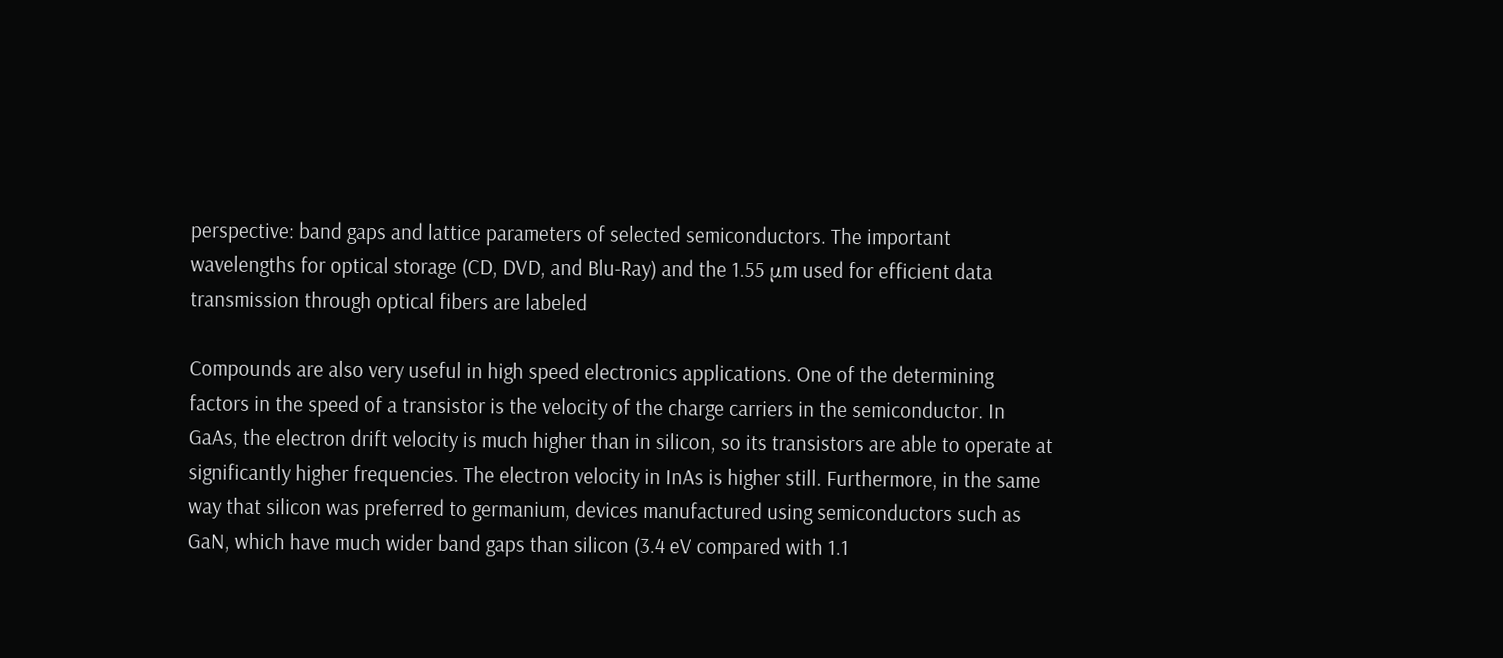perspective: band gaps and lattice parameters of selected semiconductors. The important wavelengths for optical storage (CD, DVD, and Blu-Ray) and the 1.55 μm used for efficient data transmission through optical fibers are labeled

Compounds are also very useful in high speed electronics applications. One of the determining factors in the speed of a transistor is the velocity of the charge carriers in the semiconductor. In GaAs, the electron drift velocity is much higher than in silicon, so its transistors are able to operate at significantly higher frequencies. The electron velocity in InAs is higher still. Furthermore, in the same way that silicon was preferred to germanium, devices manufactured using semiconductors such as GaN, which have much wider band gaps than silicon (3.4 eV compared with 1.1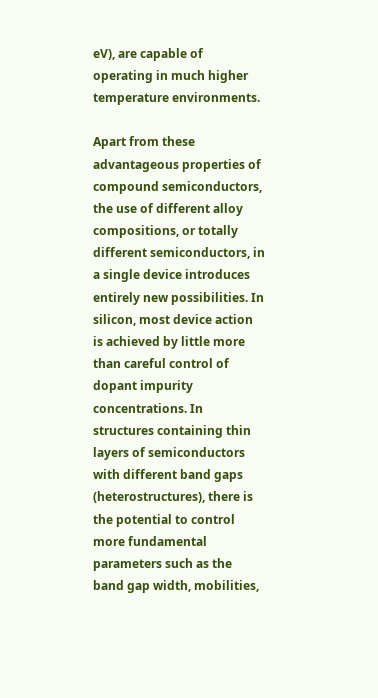eV), are capable of operating in much higher temperature environments.

Apart from these advantageous properties of compound semiconductors, the use of different alloy compositions, or totally different semiconductors, in a single device introduces entirely new possibilities. In silicon, most device action is achieved by little more than careful control of dopant impurity concentrations. In structures containing thin layers of semiconductors with different band gaps (heterostructures), there is the potential to control more fundamental parameters such as the band gap width, mobilities,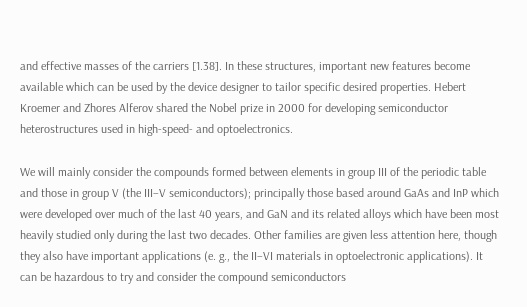and effective masses of the carriers [1.38]. In these structures, important new features become available which can be used by the device designer to tailor specific desired properties. Hebert Kroemer and Zhores Alferov shared the Nobel prize in 2000 for developing semiconductor heterostructures used in high-speed- and optoelectronics.

We will mainly consider the compounds formed between elements in group III of the periodic table and those in group V (the III–V semiconductors); principally those based around GaAs and InP which were developed over much of the last 40 years, and GaN and its related alloys which have been most heavily studied only during the last two decades. Other families are given less attention here, though they also have important applications (e. g., the II–VI materials in optoelectronic applications). It can be hazardous to try and consider the compound semiconductors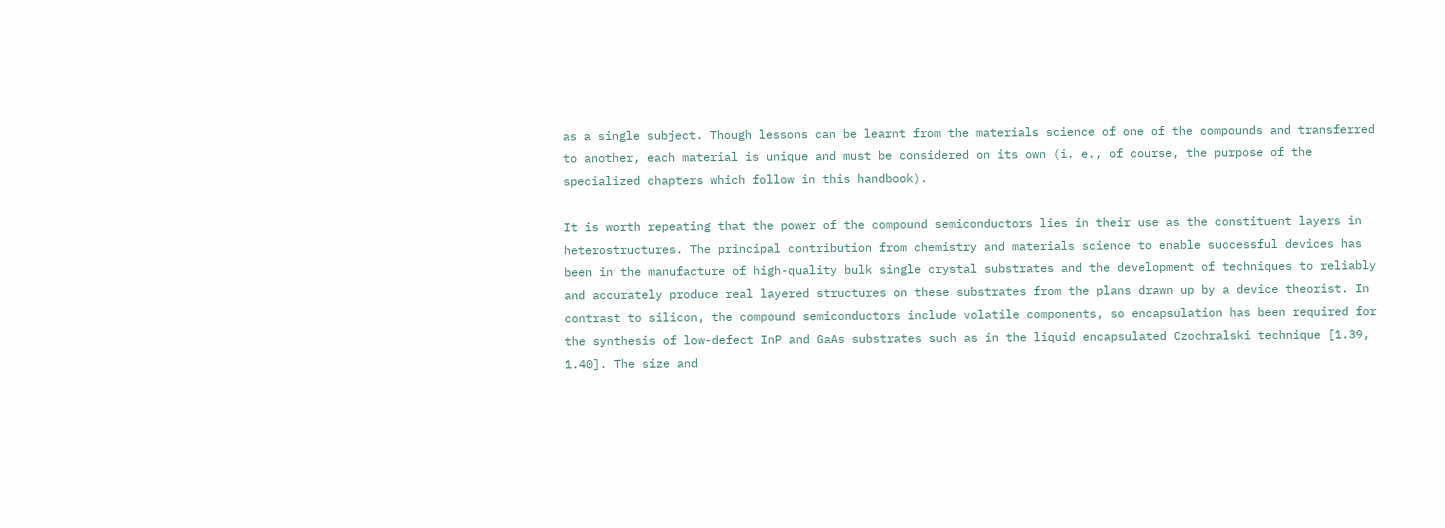as a single subject. Though lessons can be learnt from the materials science of one of the compounds and transferred to another, each material is unique and must be considered on its own (i. e., of course, the purpose of the specialized chapters which follow in this handbook).

It is worth repeating that the power of the compound semiconductors lies in their use as the constituent layers in heterostructures. The principal contribution from chemistry and materials science to enable successful devices has been in the manufacture of high-quality bulk single crystal substrates and the development of techniques to reliably and accurately produce real layered structures on these substrates from the plans drawn up by a device theorist. In contrast to silicon, the compound semiconductors include volatile components, so encapsulation has been required for the synthesis of low-defect InP and GaAs substrates such as in the liquid encapsulated Czochralski technique [1.39, 1.40]. The size and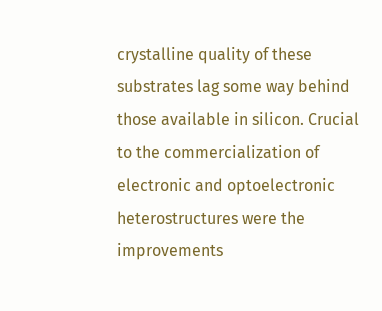crystalline quality of these substrates lag some way behind those available in silicon. Crucial to the commercialization of electronic and optoelectronic heterostructures were the improvements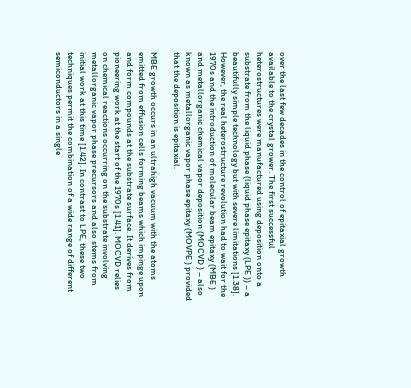over the last few decades in the control of epitaxial growth available to the crystal grower. The first successful heterostructures were manufactured using deposition onto a substrate from the liquid phase (liquid phase epitaxy (LPE )) – a beautifully simple technology but with severe limitations [1.38]. However, the real heterostructure revolution had to wait for the 1970s and the introduction of molecular beam epitaxy (MBE ) and metallorganic chemical vapor deposition (MOCVD ) – also known as metallorganic vapor phase epitaxy (MOVPE ) provided that the deposition is epitaxial.

MBE growth occurs in an ultrahigh vacuum with the atoms emitted from effusion cells forming beams which impinge upon and form compounds at the substrate surface. It derives from pioneering work at the start of the 1970s [1.41]. MOCVD relies on chemical reactions occurring on the substrate involving metallorganic vapor phase precursors and also stems from initial work at this time [1.42]. In contrast to LPE, these two techniques permit the combination of a wide range of different semiconductors in a single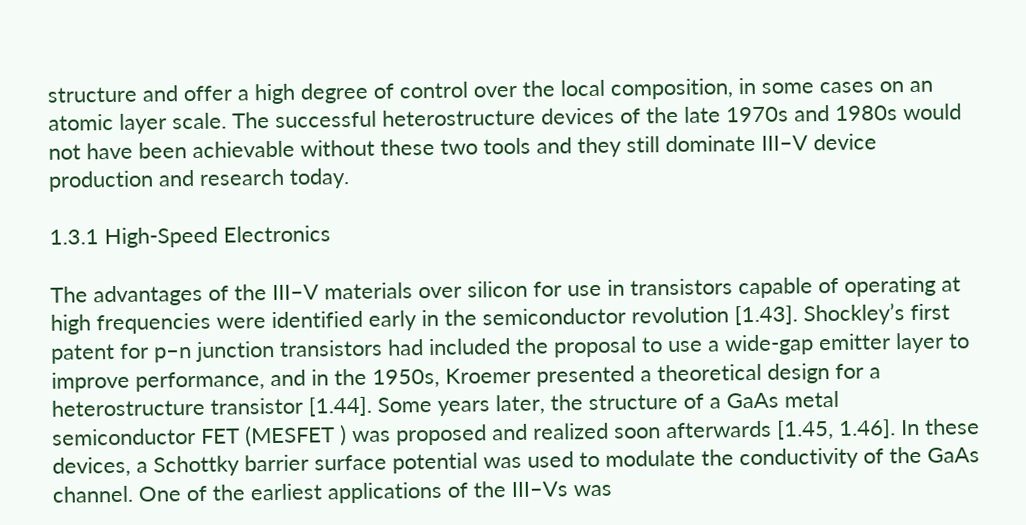structure and offer a high degree of control over the local composition, in some cases on an atomic layer scale. The successful heterostructure devices of the late 1970s and 1980s would not have been achievable without these two tools and they still dominate III–V device production and research today.

1.3.1 High-Speed Electronics

The advantages of the III–V materials over silicon for use in transistors capable of operating at high frequencies were identified early in the semiconductor revolution [1.43]. Shockley’s first patent for p–n junction transistors had included the proposal to use a wide-gap emitter layer to improve performance, and in the 1950s, Kroemer presented a theoretical design for a heterostructure transistor [1.44]. Some years later, the structure of a GaAs metal semiconductor FET (MESFET ) was proposed and realized soon afterwards [1.45, 1.46]. In these devices, a Schottky barrier surface potential was used to modulate the conductivity of the GaAs channel. One of the earliest applications of the III–Vs was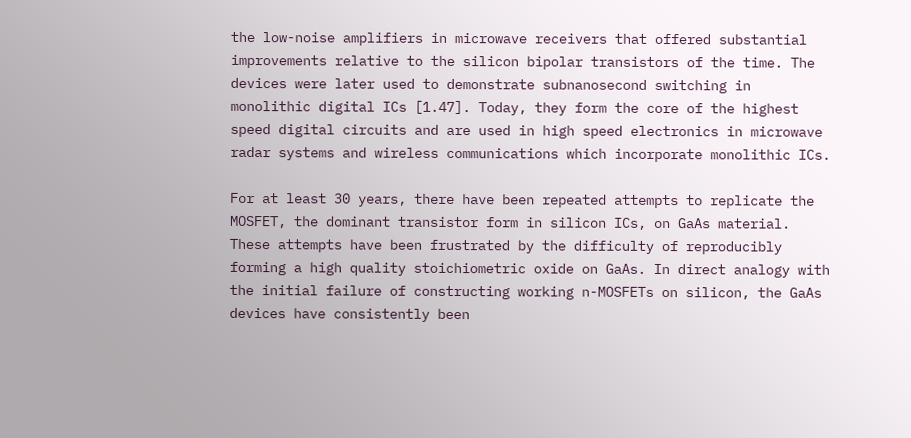the low-noise amplifiers in microwave receivers that offered substantial improvements relative to the silicon bipolar transistors of the time. The devices were later used to demonstrate subnanosecond switching in monolithic digital ICs [1.47]. Today, they form the core of the highest speed digital circuits and are used in high speed electronics in microwave radar systems and wireless communications which incorporate monolithic ICs.

For at least 30 years, there have been repeated attempts to replicate the MOSFET, the dominant transistor form in silicon ICs, on GaAs material. These attempts have been frustrated by the difficulty of reproducibly forming a high quality stoichiometric oxide on GaAs. In direct analogy with the initial failure of constructing working n-MOSFETs on silicon, the GaAs devices have consistently been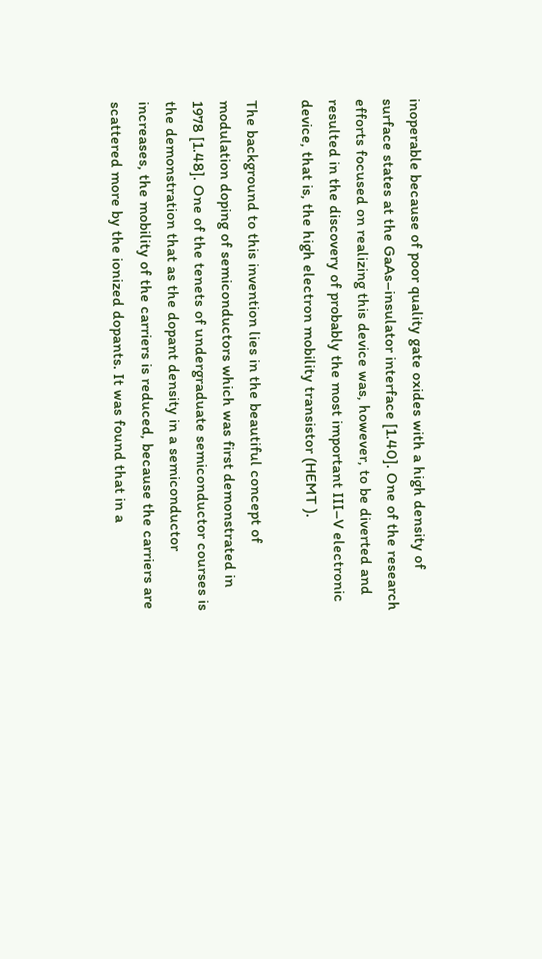inoperable because of poor quality gate oxides with a high density of surface states at the GaAs–insulator interface [1.40]. One of the research efforts focused on realizing this device was, however, to be diverted and resulted in the discovery of probably the most important III–V electronic device, that is, the high electron mobility transistor (HEMT ).

The background to this invention lies in the beautiful concept of modulation doping of semiconductors which was first demonstrated in 1978 [1.48]. One of the tenets of undergraduate semiconductor courses is the demonstration that as the dopant density in a semiconductor increases, the mobility of the carriers is reduced, because the carriers are scattered more by the ionized dopants. It was found that in a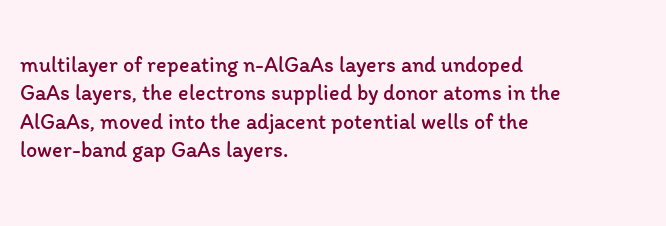multilayer of repeating n-AlGaAs layers and undoped GaAs layers, the electrons supplied by donor atoms in the AlGaAs, moved into the adjacent potential wells of the lower-band gap GaAs layers.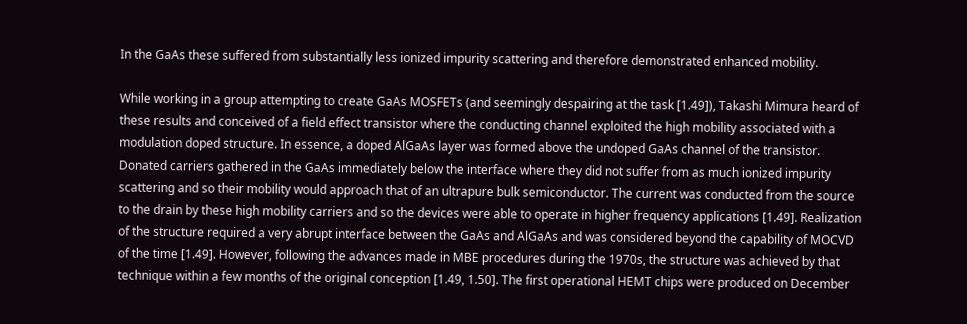In the GaAs these suffered from substantially less ionized impurity scattering and therefore demonstrated enhanced mobility.

While working in a group attempting to create GaAs MOSFETs (and seemingly despairing at the task [1.49]), Takashi Mimura heard of these results and conceived of a field effect transistor where the conducting channel exploited the high mobility associated with a modulation doped structure. In essence, a doped AlGaAs layer was formed above the undoped GaAs channel of the transistor. Donated carriers gathered in the GaAs immediately below the interface where they did not suffer from as much ionized impurity scattering and so their mobility would approach that of an ultrapure bulk semiconductor. The current was conducted from the source to the drain by these high mobility carriers and so the devices were able to operate in higher frequency applications [1.49]. Realization of the structure required a very abrupt interface between the GaAs and AlGaAs and was considered beyond the capability of MOCVD of the time [1.49]. However, following the advances made in MBE procedures during the 1970s, the structure was achieved by that technique within a few months of the original conception [1.49, 1.50]. The first operational HEMT chips were produced on December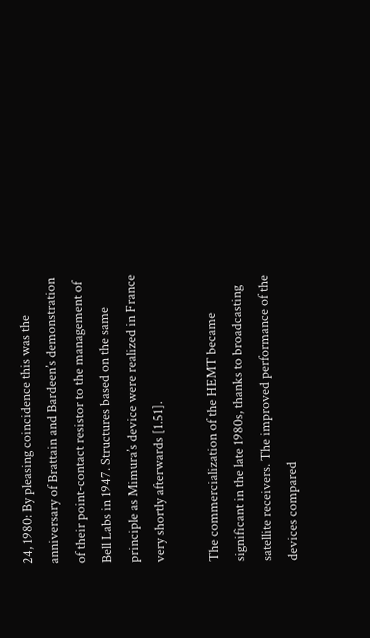24, 1980: By pleasing coincidence this was the anniversary of Brattain and Bardeen’s demonstration of their point-contact resistor to the management of Bell Labs in 1947. Structures based on the same principle as Mimura’s device were realized in France very shortly afterwards [1.51].

The commercialization of the HEMT became significant in the late 1980s, thanks to broadcasting satellite receivers. The improved performance of the devices compared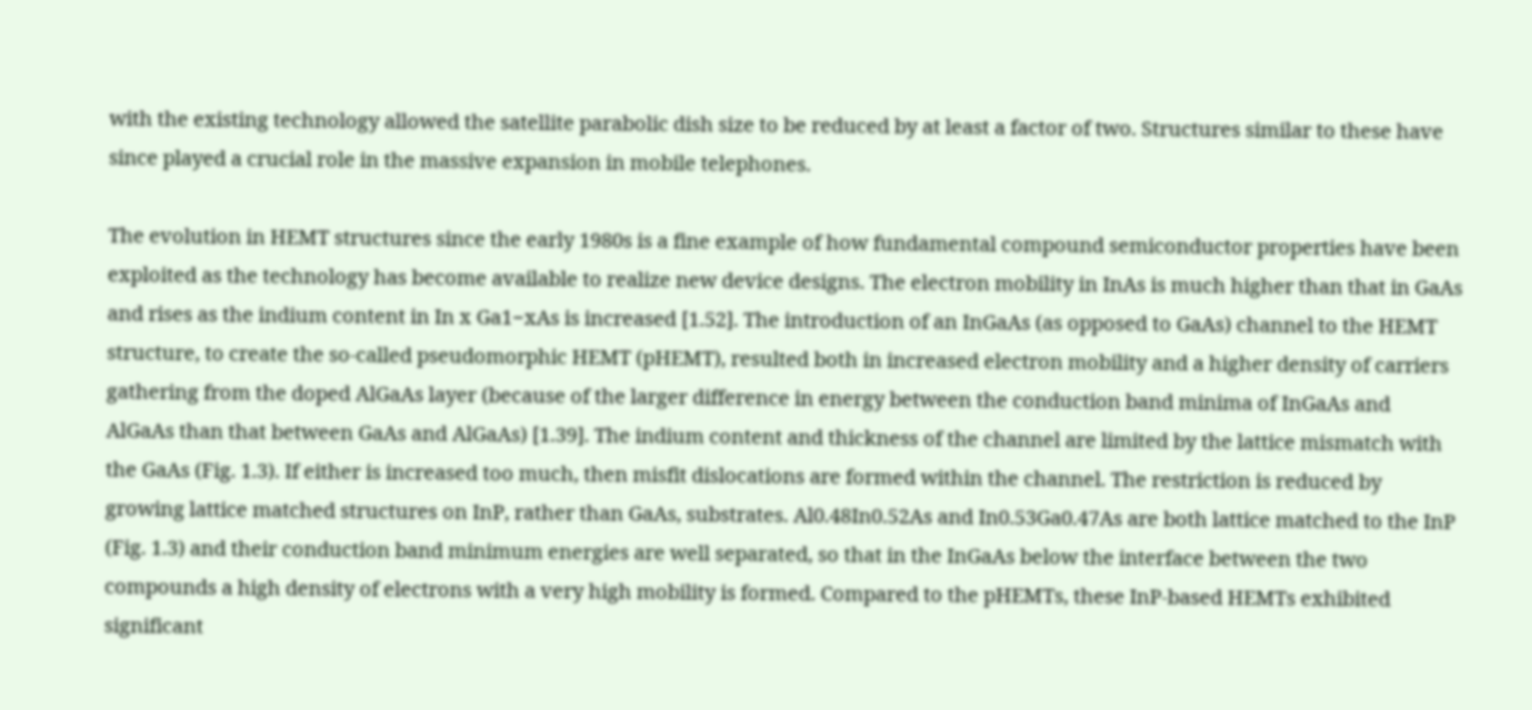with the existing technology allowed the satellite parabolic dish size to be reduced by at least a factor of two. Structures similar to these have since played a crucial role in the massive expansion in mobile telephones.

The evolution in HEMT structures since the early 1980s is a fine example of how fundamental compound semiconductor properties have been exploited as the technology has become available to realize new device designs. The electron mobility in InAs is much higher than that in GaAs and rises as the indium content in In x Ga1−xAs is increased [1.52]. The introduction of an InGaAs (as opposed to GaAs) channel to the HEMT structure, to create the so-called pseudomorphic HEMT (pHEMT), resulted both in increased electron mobility and a higher density of carriers gathering from the doped AlGaAs layer (because of the larger difference in energy between the conduction band minima of InGaAs and AlGaAs than that between GaAs and AlGaAs) [1.39]. The indium content and thickness of the channel are limited by the lattice mismatch with the GaAs (Fig. 1.3). If either is increased too much, then misfit dislocations are formed within the channel. The restriction is reduced by growing lattice matched structures on InP, rather than GaAs, substrates. Al0.48In0.52As and In0.53Ga0.47As are both lattice matched to the InP (Fig. 1.3) and their conduction band minimum energies are well separated, so that in the InGaAs below the interface between the two compounds a high density of electrons with a very high mobility is formed. Compared to the pHEMTs, these InP-based HEMTs exhibited significant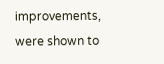improvements, were shown to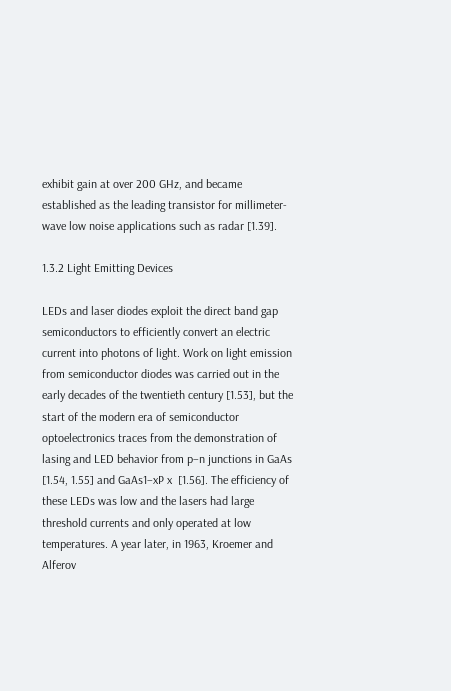exhibit gain at over 200 GHz, and became established as the leading transistor for millimeter-wave low noise applications such as radar [1.39].

1.3.2 Light Emitting Devices

LEDs and laser diodes exploit the direct band gap semiconductors to efficiently convert an electric current into photons of light. Work on light emission from semiconductor diodes was carried out in the early decades of the twentieth century [1.53], but the start of the modern era of semiconductor optoelectronics traces from the demonstration of lasing and LED behavior from p–n junctions in GaAs [1.54, 1.55] and GaAs1−xP x  [1.56]. The efficiency of these LEDs was low and the lasers had large threshold currents and only operated at low temperatures. A year later, in 1963, Kroemer and Alferov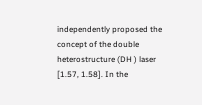independently proposed the concept of the double heterostructure (DH ) laser [1.57, 1.58]. In the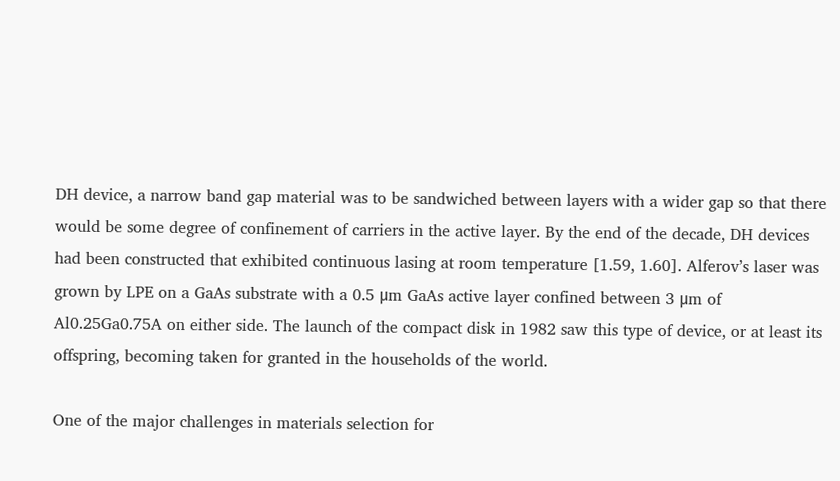DH device, a narrow band gap material was to be sandwiched between layers with a wider gap so that there would be some degree of confinement of carriers in the active layer. By the end of the decade, DH devices had been constructed that exhibited continuous lasing at room temperature [1.59, 1.60]. Alferov’s laser was grown by LPE on a GaAs substrate with a 0.5 μm GaAs active layer confined between 3 μm of Al0.25Ga0.75A on either side. The launch of the compact disk in 1982 saw this type of device, or at least its offspring, becoming taken for granted in the households of the world.

One of the major challenges in materials selection for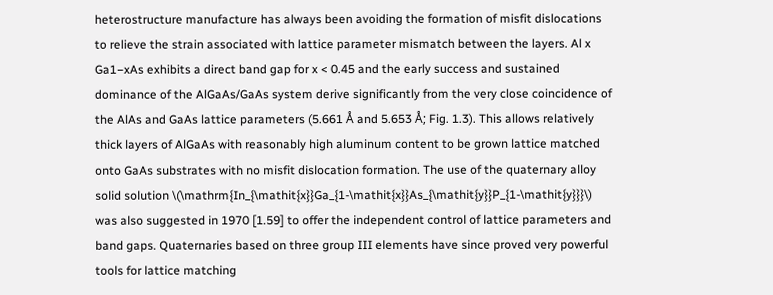heterostructure manufacture has always been avoiding the formation of misfit dislocations to relieve the strain associated with lattice parameter mismatch between the layers. Al x Ga1−xAs exhibits a direct band gap for x < 0.45 and the early success and sustained dominance of the AlGaAs/GaAs system derive significantly from the very close coincidence of the AlAs and GaAs lattice parameters (5.661 Å and 5.653 Å; Fig. 1.3). This allows relatively thick layers of AlGaAs with reasonably high aluminum content to be grown lattice matched onto GaAs substrates with no misfit dislocation formation. The use of the quaternary alloy solid solution \(\mathrm{In_{\mathit{x}}Ga_{1-\mathit{x}}As_{\mathit{y}}P_{1-\mathit{y}}}\) was also suggested in 1970 [1.59] to offer the independent control of lattice parameters and band gaps. Quaternaries based on three group III elements have since proved very powerful tools for lattice matching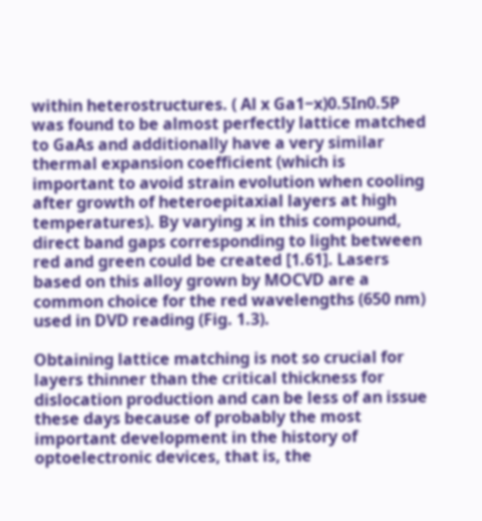within heterostructures. ( Al x Ga1−x)0.5In0.5P was found to be almost perfectly lattice matched to GaAs and additionally have a very similar thermal expansion coefficient (which is important to avoid strain evolution when cooling after growth of heteroepitaxial layers at high temperatures). By varying x in this compound, direct band gaps corresponding to light between red and green could be created [1.61]. Lasers based on this alloy grown by MOCVD are a common choice for the red wavelengths (650 nm) used in DVD reading (Fig. 1.3).

Obtaining lattice matching is not so crucial for layers thinner than the critical thickness for dislocation production and can be less of an issue these days because of probably the most important development in the history of optoelectronic devices, that is, the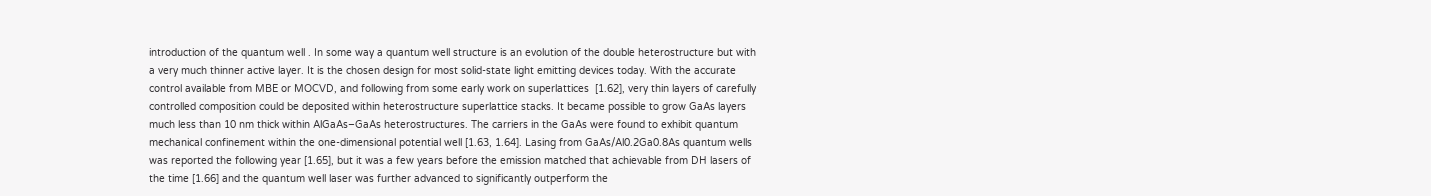introduction of the quantum well . In some way a quantum well structure is an evolution of the double heterostructure but with a very much thinner active layer. It is the chosen design for most solid-state light emitting devices today. With the accurate control available from MBE or MOCVD, and following from some early work on superlattices  [1.62], very thin layers of carefully controlled composition could be deposited within heterostructure superlattice stacks. It became possible to grow GaAs layers much less than 10 nm thick within AlGaAs–GaAs heterostructures. The carriers in the GaAs were found to exhibit quantum mechanical confinement within the one-dimensional potential well [1.63, 1.64]. Lasing from GaAs/Al0.2Ga0.8As quantum wells was reported the following year [1.65], but it was a few years before the emission matched that achievable from DH lasers of the time [1.66] and the quantum well laser was further advanced to significantly outperform the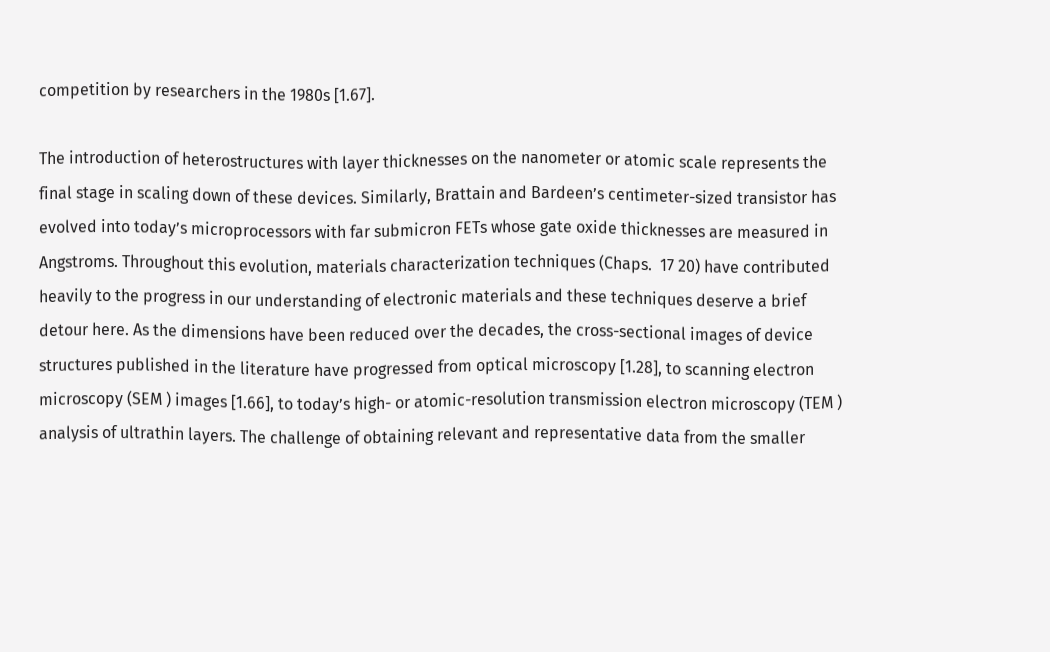competition by researchers in the 1980s [1.67].

The introduction of heterostructures with layer thicknesses on the nanometer or atomic scale represents the final stage in scaling down of these devices. Similarly, Brattain and Bardeen’s centimeter-sized transistor has evolved into today’s microprocessors with far submicron FETs whose gate oxide thicknesses are measured in Angstroms. Throughout this evolution, materials characterization techniques (Chaps.  17 20) have contributed heavily to the progress in our understanding of electronic materials and these techniques deserve a brief detour here. As the dimensions have been reduced over the decades, the cross-sectional images of device structures published in the literature have progressed from optical microscopy [1.28], to scanning electron microscopy (SEM ) images [1.66], to today’s high- or atomic-resolution transmission electron microscopy (TEM ) analysis of ultrathin layers. The challenge of obtaining relevant and representative data from the smaller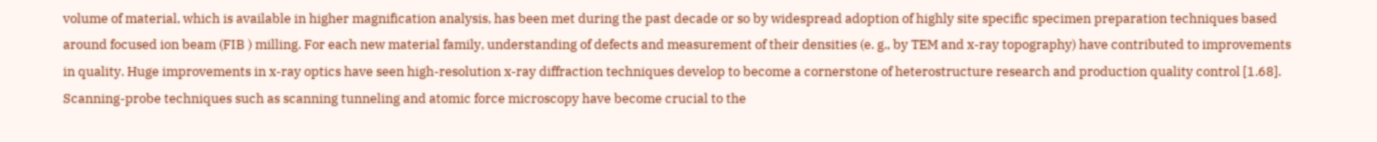volume of material, which is available in higher magnification analysis, has been met during the past decade or so by widespread adoption of highly site specific specimen preparation techniques based around focused ion beam (FIB ) milling. For each new material family, understanding of defects and measurement of their densities (e. g., by TEM and x-ray topography) have contributed to improvements in quality. Huge improvements in x-ray optics have seen high-resolution x-ray diffraction techniques develop to become a cornerstone of heterostructure research and production quality control [1.68]. Scanning-probe techniques such as scanning tunneling and atomic force microscopy have become crucial to the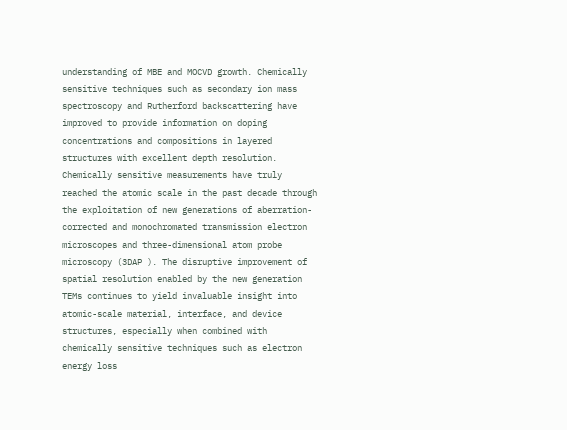understanding of MBE and MOCVD growth. Chemically sensitive techniques such as secondary ion mass spectroscopy and Rutherford backscattering have improved to provide information on doping concentrations and compositions in layered structures with excellent depth resolution. Chemically sensitive measurements have truly reached the atomic scale in the past decade through the exploitation of new generations of aberration-corrected and monochromated transmission electron microscopes and three-dimensional atom probe microscopy (3DAP ). The disruptive improvement of spatial resolution enabled by the new generation TEMs continues to yield invaluable insight into atomic-scale material, interface, and device structures, especially when combined with chemically sensitive techniques such as electron energy loss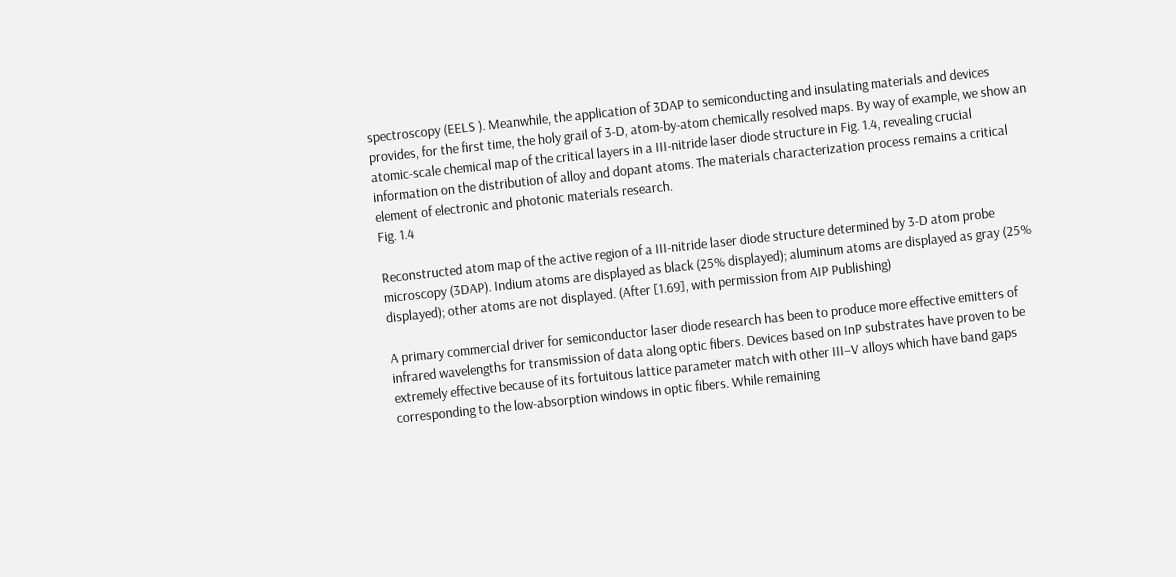spectroscopy (EELS ). Meanwhile, the application of 3DAP to semiconducting and insulating materials and devices provides, for the first time, the holy grail of 3-D, atom-by-atom chemically resolved maps. By way of example, we show an atomic-scale chemical map of the critical layers in a III-nitride laser diode structure in Fig. 1.4, revealing crucial information on the distribution of alloy and dopant atoms. The materials characterization process remains a critical element of electronic and photonic materials research.
Fig. 1.4

Reconstructed atom map of the active region of a III-nitride laser diode structure determined by 3-D atom probe microscopy (3DAP). Indium atoms are displayed as black (25% displayed); aluminum atoms are displayed as gray (25% displayed); other atoms are not displayed. (After [1.69], with permission from AIP Publishing)

A primary commercial driver for semiconductor laser diode research has been to produce more effective emitters of infrared wavelengths for transmission of data along optic fibers. Devices based on InP substrates have proven to be extremely effective because of its fortuitous lattice parameter match with other III–V alloys which have band gaps corresponding to the low-absorption windows in optic fibers. While remaining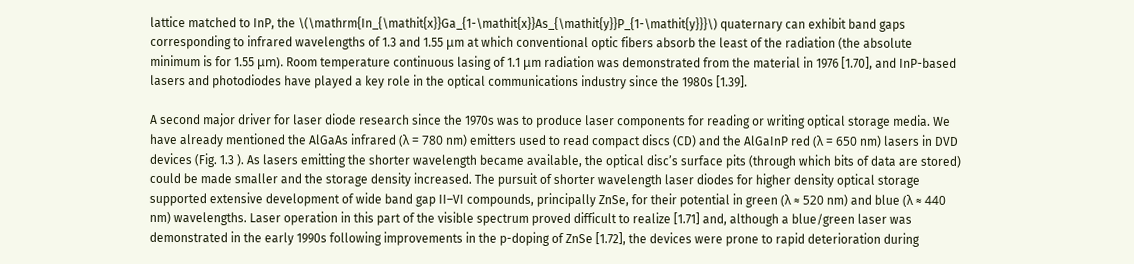lattice matched to InP, the \(\mathrm{In_{\mathit{x}}Ga_{1-\mathit{x}}As_{\mathit{y}}P_{1-\mathit{y}}}\) quaternary can exhibit band gaps corresponding to infrared wavelengths of 1.3 and 1.55 μm at which conventional optic fibers absorb the least of the radiation (the absolute minimum is for 1.55 μm). Room temperature continuous lasing of 1.1 μm radiation was demonstrated from the material in 1976 [1.70], and InP-based lasers and photodiodes have played a key role in the optical communications industry since the 1980s [1.39].

A second major driver for laser diode research since the 1970s was to produce laser components for reading or writing optical storage media. We have already mentioned the AlGaAs infrared (λ = 780 nm) emitters used to read compact discs (CD) and the AlGaInP red (λ = 650 nm) lasers in DVD devices (Fig. 1.3 ). As lasers emitting the shorter wavelength became available, the optical disc’s surface pits (through which bits of data are stored) could be made smaller and the storage density increased. The pursuit of shorter wavelength laser diodes for higher density optical storage supported extensive development of wide band gap II–VI compounds, principally ZnSe, for their potential in green (λ ≈ 520 nm) and blue (λ ≈ 440 nm) wavelengths. Laser operation in this part of the visible spectrum proved difficult to realize [1.71] and, although a blue/green laser was demonstrated in the early 1990s following improvements in the p-doping of ZnSe [1.72], the devices were prone to rapid deterioration during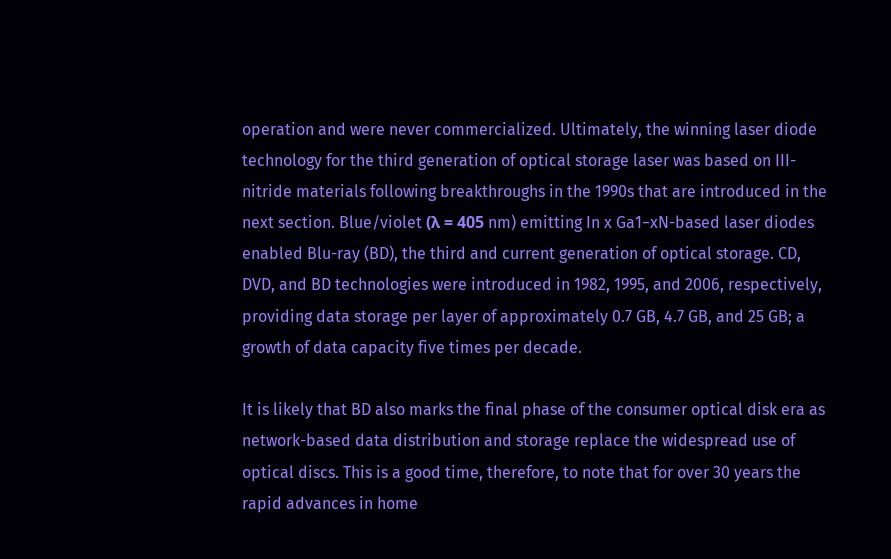operation and were never commercialized. Ultimately, the winning laser diode technology for the third generation of optical storage laser was based on III-nitride materials following breakthroughs in the 1990s that are introduced in the next section. Blue/violet (λ = 405 nm) emitting In x Ga1−xN-based laser diodes enabled Blu-ray (BD), the third and current generation of optical storage. CD, DVD, and BD technologies were introduced in 1982, 1995, and 2006, respectively, providing data storage per layer of approximately 0.7 GB, 4.7 GB, and 25 GB; a growth of data capacity five times per decade.

It is likely that BD also marks the final phase of the consumer optical disk era as network-based data distribution and storage replace the widespread use of optical discs. This is a good time, therefore, to note that for over 30 years the rapid advances in home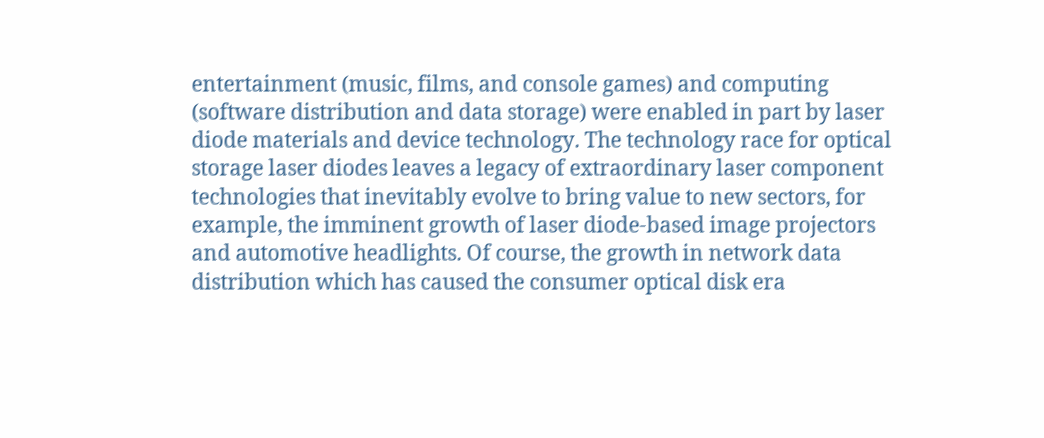entertainment (music, films, and console games) and computing (software distribution and data storage) were enabled in part by laser diode materials and device technology. The technology race for optical storage laser diodes leaves a legacy of extraordinary laser component technologies that inevitably evolve to bring value to new sectors, for example, the imminent growth of laser diode-based image projectors and automotive headlights. Of course, the growth in network data distribution which has caused the consumer optical disk era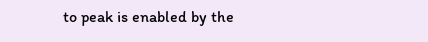to peak is enabled by the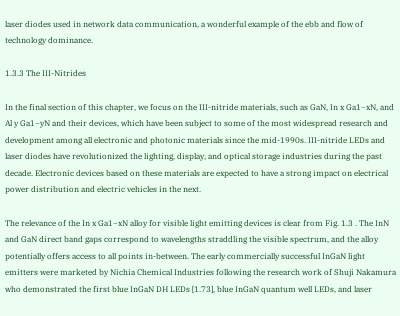laser diodes used in network data communication, a wonderful example of the ebb and flow of technology dominance.

1.3.3 The III-Nitrides

In the final section of this chapter, we focus on the III-nitride materials, such as GaN, In x Ga1−xN, and Al y Ga1−yN and their devices, which have been subject to some of the most widespread research and development among all electronic and photonic materials since the mid-1990s. III-nitride LEDs and laser diodes have revolutionized the lighting, display, and optical storage industries during the past decade. Electronic devices based on these materials are expected to have a strong impact on electrical power distribution and electric vehicles in the next.

The relevance of the In x Ga1−xN alloy for visible light emitting devices is clear from Fig. 1.3 . The InN and GaN direct band gaps correspond to wavelengths straddling the visible spectrum, and the alloy potentially offers access to all points in-between. The early commercially successful InGaN light emitters were marketed by Nichia Chemical Industries following the research work of Shuji Nakamura who demonstrated the first blue InGaN DH LEDs [1.73], blue InGaN quantum well LEDs, and laser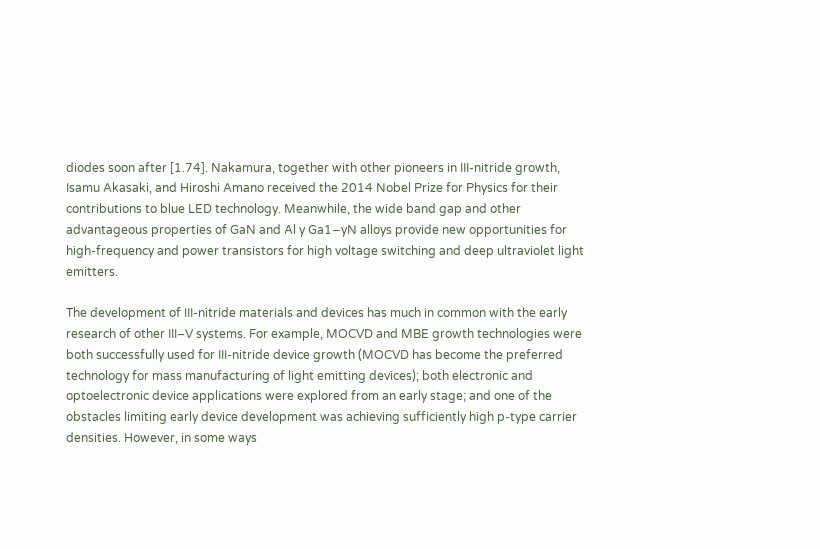diodes soon after [1.74]. Nakamura, together with other pioneers in III-nitride growth, Isamu Akasaki, and Hiroshi Amano received the 2014 Nobel Prize for Physics for their contributions to blue LED technology. Meanwhile, the wide band gap and other advantageous properties of GaN and Al y Ga1−yN alloys provide new opportunities for high-frequency and power transistors for high voltage switching and deep ultraviolet light emitters.

The development of III-nitride materials and devices has much in common with the early research of other III–V systems. For example, MOCVD and MBE growth technologies were both successfully used for III-nitride device growth (MOCVD has become the preferred technology for mass manufacturing of light emitting devices); both electronic and optoelectronic device applications were explored from an early stage; and one of the obstacles limiting early device development was achieving sufficiently high p-type carrier densities. However, in some ways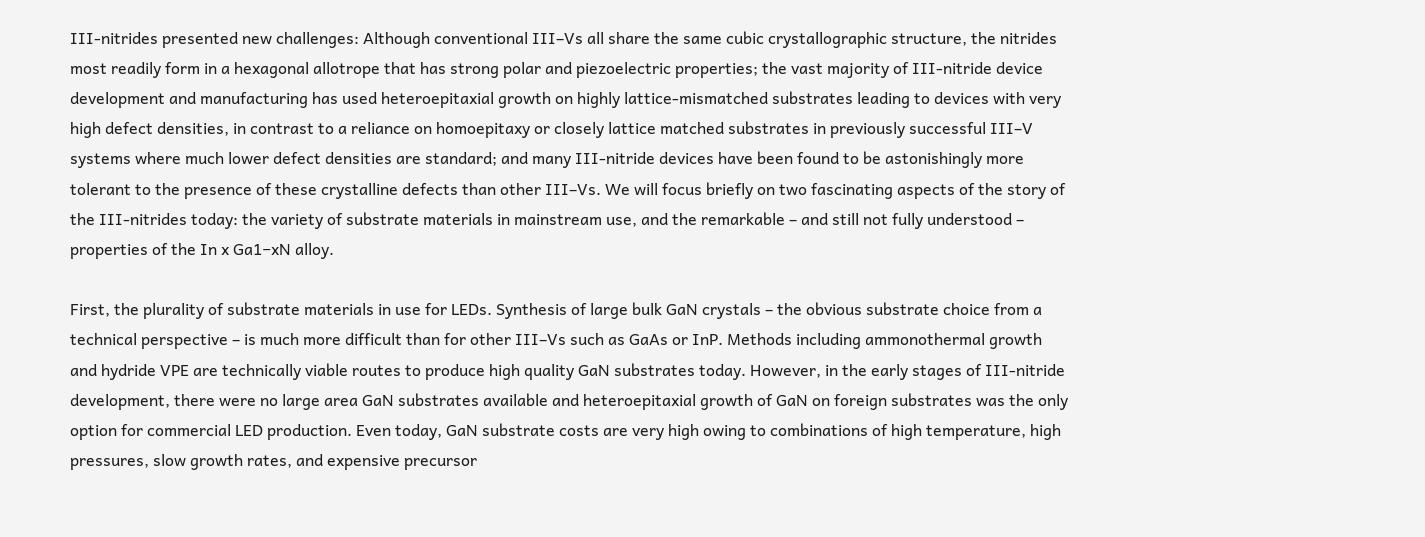III-nitrides presented new challenges: Although conventional III–Vs all share the same cubic crystallographic structure, the nitrides most readily form in a hexagonal allotrope that has strong polar and piezoelectric properties; the vast majority of III-nitride device development and manufacturing has used heteroepitaxial growth on highly lattice-mismatched substrates leading to devices with very high defect densities, in contrast to a reliance on homoepitaxy or closely lattice matched substrates in previously successful III–V systems where much lower defect densities are standard; and many III-nitride devices have been found to be astonishingly more tolerant to the presence of these crystalline defects than other III–Vs. We will focus briefly on two fascinating aspects of the story of the III-nitrides today: the variety of substrate materials in mainstream use, and the remarkable – and still not fully understood – properties of the In x Ga1−xN alloy.

First, the plurality of substrate materials in use for LEDs. Synthesis of large bulk GaN crystals – the obvious substrate choice from a technical perspective – is much more difficult than for other III–Vs such as GaAs or InP. Methods including ammonothermal growth and hydride VPE are technically viable routes to produce high quality GaN substrates today. However, in the early stages of III-nitride development, there were no large area GaN substrates available and heteroepitaxial growth of GaN on foreign substrates was the only option for commercial LED production. Even today, GaN substrate costs are very high owing to combinations of high temperature, high pressures, slow growth rates, and expensive precursor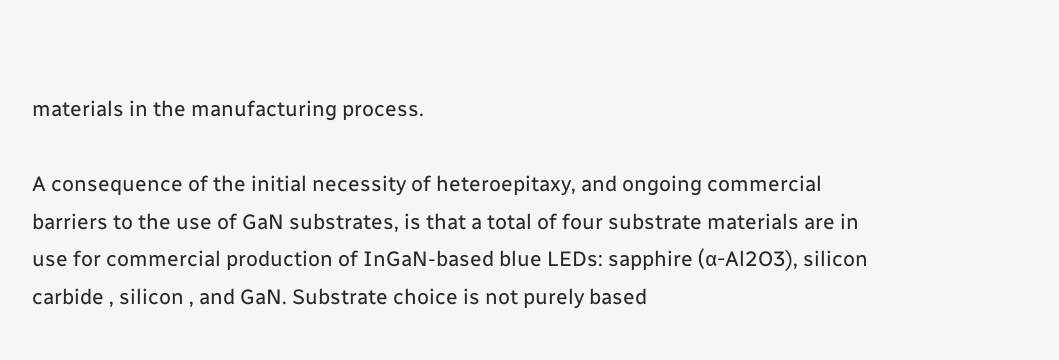materials in the manufacturing process.

A consequence of the initial necessity of heteroepitaxy, and ongoing commercial barriers to the use of GaN substrates, is that a total of four substrate materials are in use for commercial production of InGaN-based blue LEDs: sapphire (α-Al2O3), silicon carbide , silicon , and GaN. Substrate choice is not purely based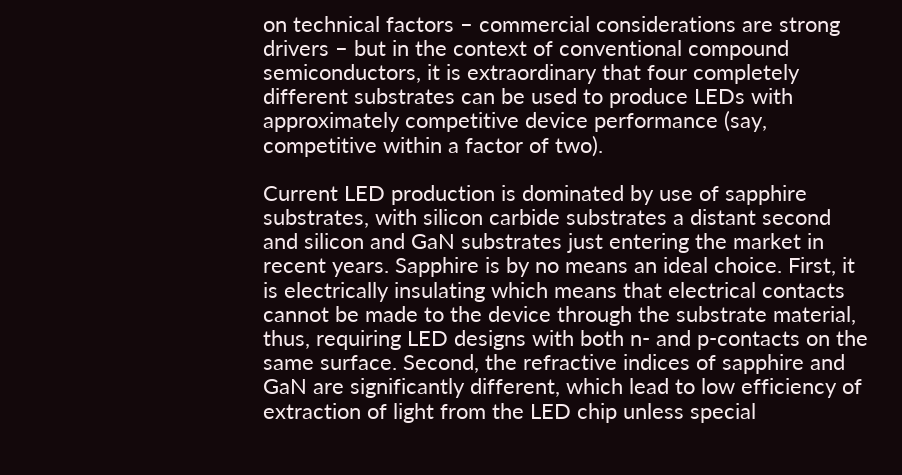on technical factors – commercial considerations are strong drivers – but in the context of conventional compound semiconductors, it is extraordinary that four completely different substrates can be used to produce LEDs with approximately competitive device performance (say, competitive within a factor of two).

Current LED production is dominated by use of sapphire substrates, with silicon carbide substrates a distant second and silicon and GaN substrates just entering the market in recent years. Sapphire is by no means an ideal choice. First, it is electrically insulating which means that electrical contacts cannot be made to the device through the substrate material, thus, requiring LED designs with both n- and p-contacts on the same surface. Second, the refractive indices of sapphire and GaN are significantly different, which lead to low efficiency of extraction of light from the LED chip unless special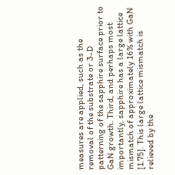measures are applied, such as the removal of the substrate or 3-D patterning of the sapphire surface prior to GaN growth. Third, and perhaps most importantly, sapphire has a large lattice mismatch of approximately 16% with GaN [1.75]. This large lattice mismatch is relieved by the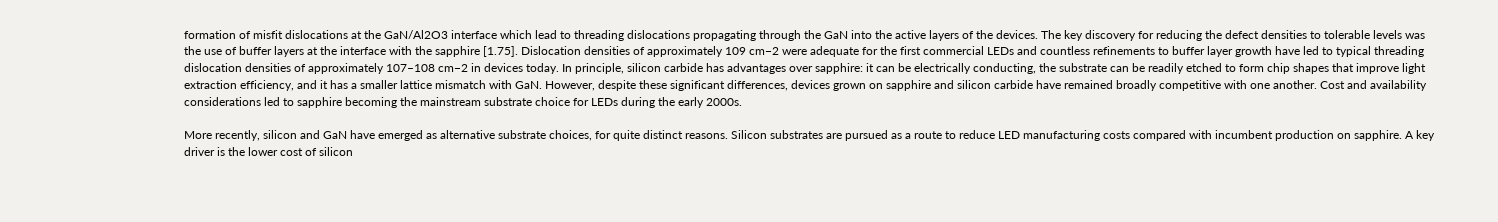formation of misfit dislocations at the GaN/Al2O3 interface which lead to threading dislocations propagating through the GaN into the active layers of the devices. The key discovery for reducing the defect densities to tolerable levels was the use of buffer layers at the interface with the sapphire [1.75]. Dislocation densities of approximately 109 cm−2 were adequate for the first commercial LEDs and countless refinements to buffer layer growth have led to typical threading dislocation densities of approximately 107–108 cm−2 in devices today. In principle, silicon carbide has advantages over sapphire: it can be electrically conducting, the substrate can be readily etched to form chip shapes that improve light extraction efficiency, and it has a smaller lattice mismatch with GaN. However, despite these significant differences, devices grown on sapphire and silicon carbide have remained broadly competitive with one another. Cost and availability considerations led to sapphire becoming the mainstream substrate choice for LEDs during the early 2000s.

More recently, silicon and GaN have emerged as alternative substrate choices, for quite distinct reasons. Silicon substrates are pursued as a route to reduce LED manufacturing costs compared with incumbent production on sapphire. A key driver is the lower cost of silicon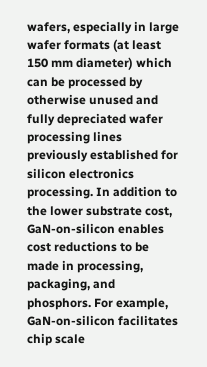wafers, especially in large wafer formats (at least 150 mm diameter) which can be processed by otherwise unused and fully depreciated wafer processing lines previously established for silicon electronics processing. In addition to the lower substrate cost, GaN-on-silicon enables cost reductions to be made in processing, packaging, and phosphors. For example, GaN-on-silicon facilitates chip scale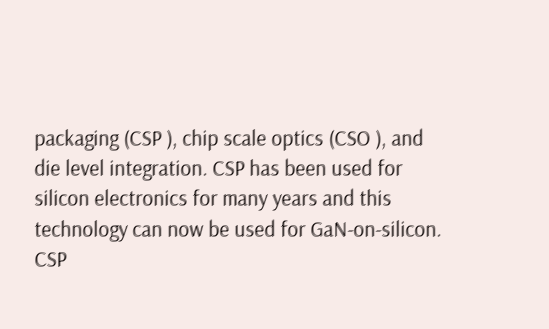packaging (CSP ), chip scale optics (CSO ), and die level integration. CSP has been used for silicon electronics for many years and this technology can now be used for GaN-on-silicon. CSP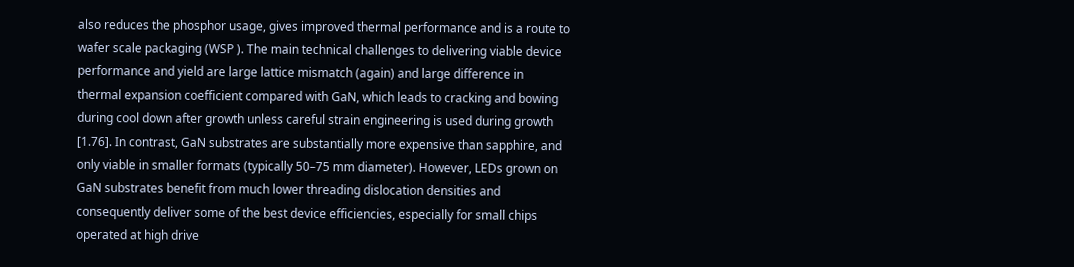also reduces the phosphor usage, gives improved thermal performance and is a route to wafer scale packaging (WSP ). The main technical challenges to delivering viable device performance and yield are large lattice mismatch (again) and large difference in thermal expansion coefficient compared with GaN, which leads to cracking and bowing during cool down after growth unless careful strain engineering is used during growth [1.76]. In contrast, GaN substrates are substantially more expensive than sapphire, and only viable in smaller formats (typically 50–75 mm diameter). However, LEDs grown on GaN substrates benefit from much lower threading dislocation densities and consequently deliver some of the best device efficiencies, especially for small chips operated at high drive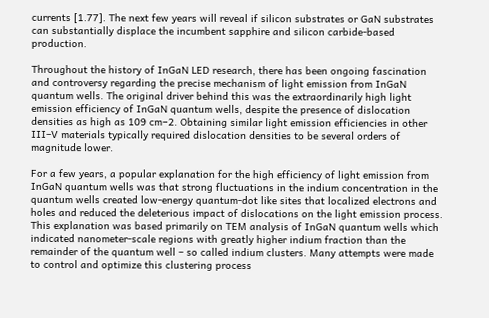currents [1.77]. The next few years will reveal if silicon substrates or GaN substrates can substantially displace the incumbent sapphire and silicon carbide-based production.

Throughout the history of InGaN LED research, there has been ongoing fascination and controversy regarding the precise mechanism of light emission from InGaN quantum wells. The original driver behind this was the extraordinarily high light emission efficiency of InGaN quantum wells, despite the presence of dislocation densities as high as 109 cm−2. Obtaining similar light emission efficiencies in other III–V materials typically required dislocation densities to be several orders of magnitude lower.

For a few years, a popular explanation for the high efficiency of light emission from InGaN quantum wells was that strong fluctuations in the indium concentration in the quantum wells created low-energy quantum-dot like sites that localized electrons and holes and reduced the deleterious impact of dislocations on the light emission process. This explanation was based primarily on TEM analysis of InGaN quantum wells which indicated nanometer-scale regions with greatly higher indium fraction than the remainder of the quantum well – so called indium clusters. Many attempts were made to control and optimize this clustering process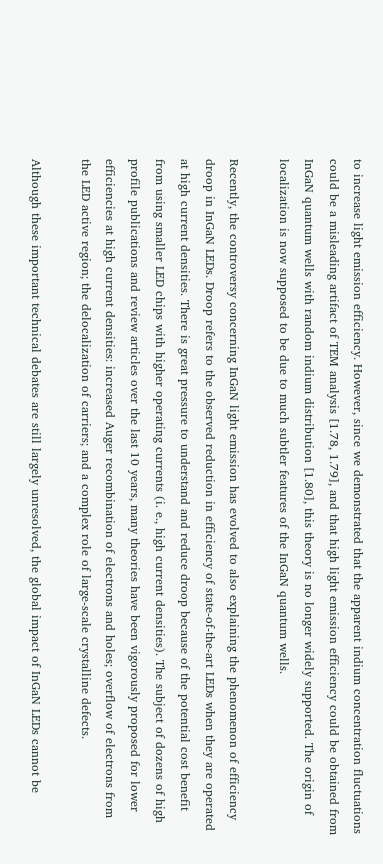to increase light emission efficiency. However, since we demonstrated that the apparent indium concentration fluctuations could be a misleading artifact of TEM analysis [1.78, 1.79], and that high light emission efficiency could be obtained from InGaN quantum wells with random indium distribution [1.80], this theory is no longer widely supported. The origin of localization is now supposed to be due to much subtler features of the InGaN quantum wells.

Recently, the controversy concerning InGaN light emission has evolved to also explaining the phenomenon of efficiency droop in InGaN LEDs. Droop refers to the observed reduction in efficiency of state-of-the-art LEDs when they are operated at high current densities. There is great pressure to understand and reduce droop because of the potential cost benefit from using smaller LED chips with higher operating currents (i. e., high current densities). The subject of dozens of high profile publications and review articles over the last 10 years, many theories have been vigorously proposed for lower efficiencies at high current densities: increased Auger recombination of electrons and holes; overflow of electrons from the LED active region; the delocalization of carriers; and a complex role of large-scale crystalline defects.

Although these important technical debates are still largely unresolved, the global impact of InGaN LEDs cannot be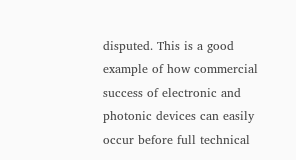disputed. This is a good example of how commercial success of electronic and photonic devices can easily occur before full technical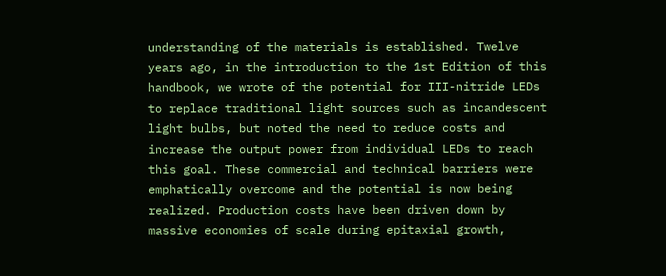understanding of the materials is established. Twelve years ago, in the introduction to the 1st Edition of this handbook, we wrote of the potential for III-nitride LEDs to replace traditional light sources such as incandescent light bulbs, but noted the need to reduce costs and increase the output power from individual LEDs to reach this goal. These commercial and technical barriers were emphatically overcome and the potential is now being realized. Production costs have been driven down by massive economies of scale during epitaxial growth,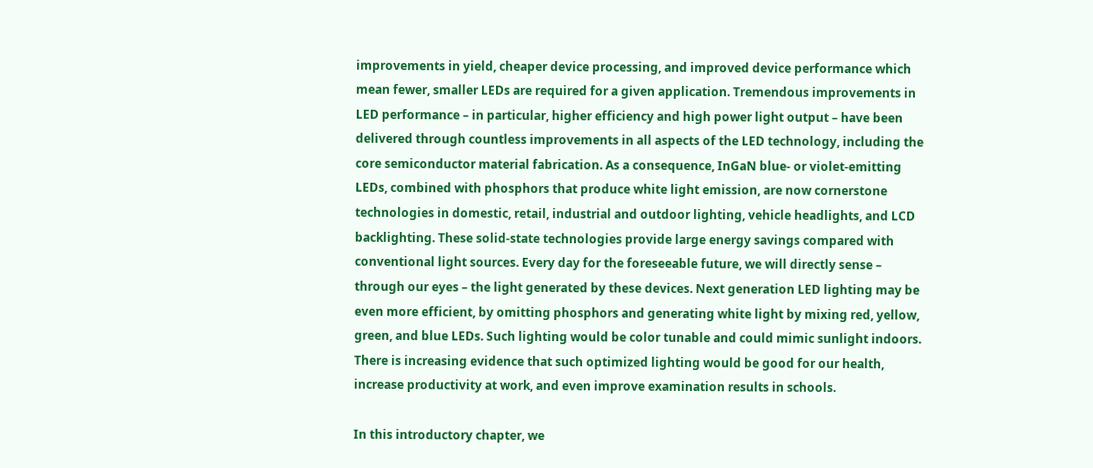improvements in yield, cheaper device processing, and improved device performance which mean fewer, smaller LEDs are required for a given application. Tremendous improvements in LED performance – in particular, higher efficiency and high power light output – have been delivered through countless improvements in all aspects of the LED technology, including the core semiconductor material fabrication. As a consequence, InGaN blue- or violet-emitting LEDs, combined with phosphors that produce white light emission, are now cornerstone technologies in domestic, retail, industrial and outdoor lighting, vehicle headlights, and LCD backlighting. These solid-state technologies provide large energy savings compared with conventional light sources. Every day for the foreseeable future, we will directly sense – through our eyes – the light generated by these devices. Next generation LED lighting may be even more efficient, by omitting phosphors and generating white light by mixing red, yellow, green, and blue LEDs. Such lighting would be color tunable and could mimic sunlight indoors. There is increasing evidence that such optimized lighting would be good for our health, increase productivity at work, and even improve examination results in schools.

In this introductory chapter, we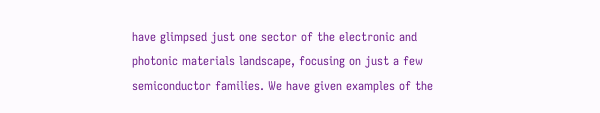have glimpsed just one sector of the electronic and photonic materials landscape, focusing on just a few semiconductor families. We have given examples of the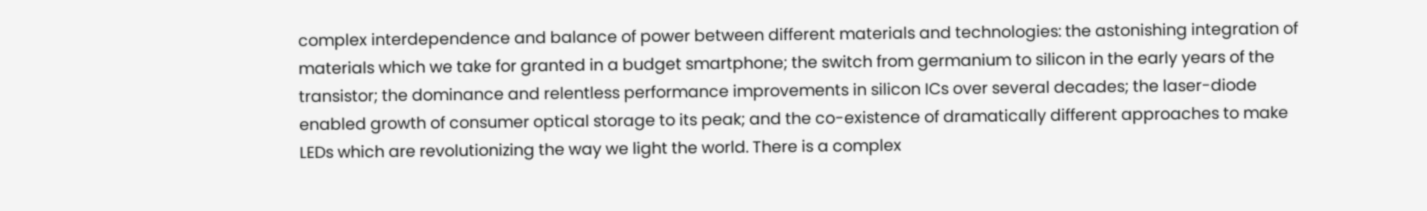complex interdependence and balance of power between different materials and technologies: the astonishing integration of materials which we take for granted in a budget smartphone; the switch from germanium to silicon in the early years of the transistor; the dominance and relentless performance improvements in silicon ICs over several decades; the laser-diode enabled growth of consumer optical storage to its peak; and the co-existence of dramatically different approaches to make LEDs which are revolutionizing the way we light the world. There is a complex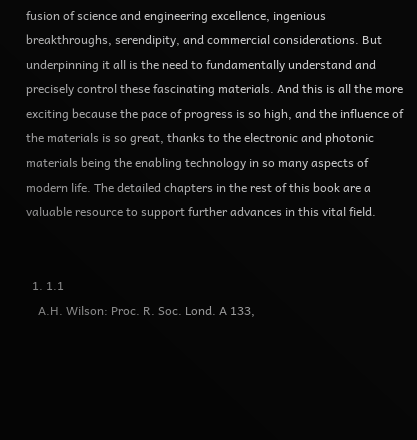fusion of science and engineering excellence, ingenious breakthroughs, serendipity, and commercial considerations. But underpinning it all is the need to fundamentally understand and precisely control these fascinating materials. And this is all the more exciting because the pace of progress is so high, and the influence of the materials is so great, thanks to the electronic and photonic materials being the enabling technology in so many aspects of modern life. The detailed chapters in the rest of this book are a valuable resource to support further advances in this vital field.


  1. 1.1
    A.H. Wilson: Proc. R. Soc. Lond. A 133,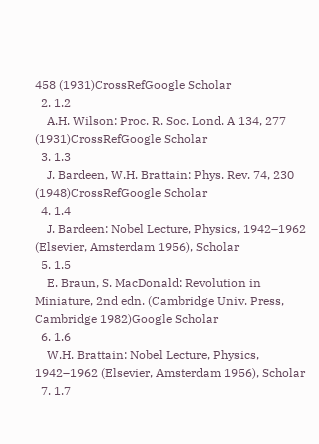458 (1931)CrossRefGoogle Scholar
  2. 1.2
    A.H. Wilson: Proc. R. Soc. Lond. A 134, 277 (1931)CrossRefGoogle Scholar
  3. 1.3
    J. Bardeen, W.H. Brattain: Phys. Rev. 74, 230 (1948)CrossRefGoogle Scholar
  4. 1.4
    J. Bardeen: Nobel Lecture, Physics, 1942–1962 (Elsevier, Amsterdam 1956), Scholar
  5. 1.5
    E. Braun, S. MacDonald: Revolution in Miniature, 2nd edn. (Cambridge Univ. Press, Cambridge 1982)Google Scholar
  6. 1.6
    W.H. Brattain: Nobel Lecture, Physics, 1942–1962 (Elsevier, Amsterdam 1956), Scholar
  7. 1.7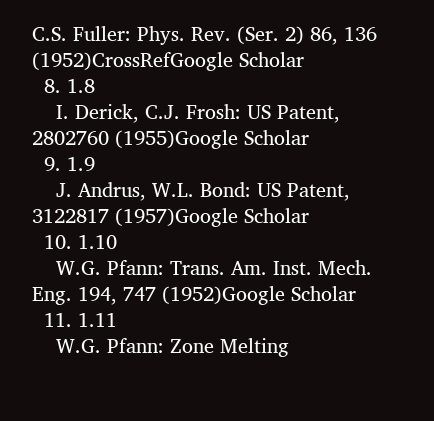C.S. Fuller: Phys. Rev. (Ser. 2) 86, 136 (1952)CrossRefGoogle Scholar
  8. 1.8
    I. Derick, C.J. Frosh: US Patent, 2802760 (1955)Google Scholar
  9. 1.9
    J. Andrus, W.L. Bond: US Patent, 3122817 (1957)Google Scholar
  10. 1.10
    W.G. Pfann: Trans. Am. Inst. Mech. Eng. 194, 747 (1952)Google Scholar
  11. 1.11
    W.G. Pfann: Zone Melting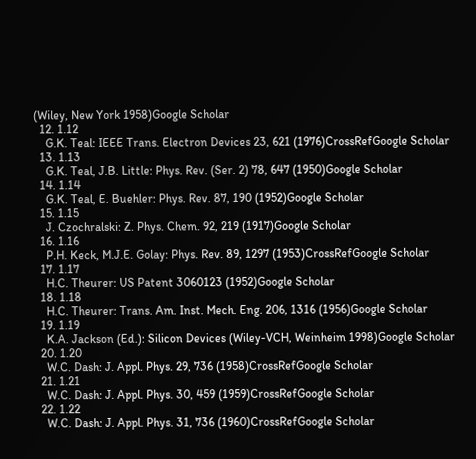(Wiley, New York 1958)Google Scholar
  12. 1.12
    G.K. Teal: IEEE Trans. Electron Devices 23, 621 (1976)CrossRefGoogle Scholar
  13. 1.13
    G.K. Teal, J.B. Little: Phys. Rev. (Ser. 2) 78, 647 (1950)Google Scholar
  14. 1.14
    G.K. Teal, E. Buehler: Phys. Rev. 87, 190 (1952)Google Scholar
  15. 1.15
    J. Czochralski: Z. Phys. Chem. 92, 219 (1917)Google Scholar
  16. 1.16
    P.H. Keck, M.J.E. Golay: Phys. Rev. 89, 1297 (1953)CrossRefGoogle Scholar
  17. 1.17
    H.C. Theurer: US Patent 3060123 (1952)Google Scholar
  18. 1.18
    H.C. Theurer: Trans. Am. Inst. Mech. Eng. 206, 1316 (1956)Google Scholar
  19. 1.19
    K.A. Jackson (Ed.): Silicon Devices (Wiley-VCH, Weinheim 1998)Google Scholar
  20. 1.20
    W.C. Dash: J. Appl. Phys. 29, 736 (1958)CrossRefGoogle Scholar
  21. 1.21
    W.C. Dash: J. Appl. Phys. 30, 459 (1959)CrossRefGoogle Scholar
  22. 1.22
    W.C. Dash: J. Appl. Phys. 31, 736 (1960)CrossRefGoogle Scholar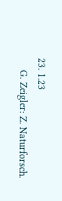23. 1.23
    G. Zeigler: Z. Naturforsch.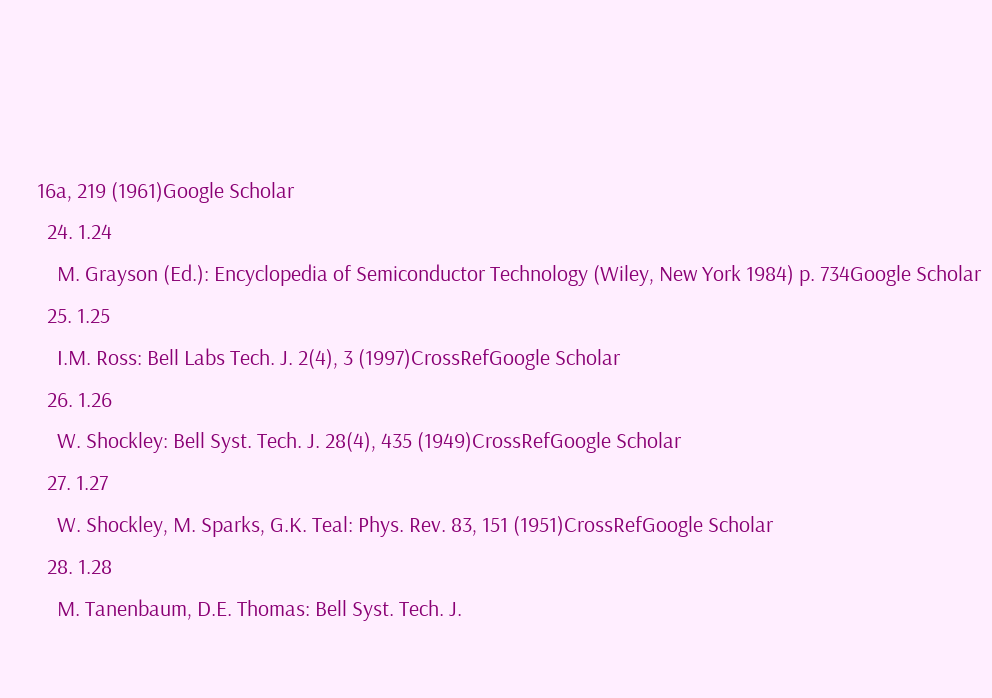16a, 219 (1961)Google Scholar
  24. 1.24
    M. Grayson (Ed.): Encyclopedia of Semiconductor Technology (Wiley, New York 1984) p. 734Google Scholar
  25. 1.25
    I.M. Ross: Bell Labs Tech. J. 2(4), 3 (1997)CrossRefGoogle Scholar
  26. 1.26
    W. Shockley: Bell Syst. Tech. J. 28(4), 435 (1949)CrossRefGoogle Scholar
  27. 1.27
    W. Shockley, M. Sparks, G.K. Teal: Phys. Rev. 83, 151 (1951)CrossRefGoogle Scholar
  28. 1.28
    M. Tanenbaum, D.E. Thomas: Bell Syst. Tech. J.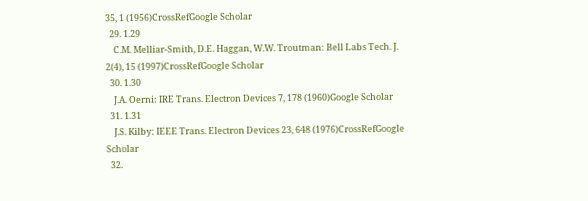35, 1 (1956)CrossRefGoogle Scholar
  29. 1.29
    C.M. Melliar-Smith, D.E. Haggan, W.W. Troutman: Bell Labs Tech. J. 2(4), 15 (1997)CrossRefGoogle Scholar
  30. 1.30
    J.A. Oerni: IRE Trans. Electron Devices 7, 178 (1960)Google Scholar
  31. 1.31
    J.S. Kilby: IEEE Trans. Electron Devices 23, 648 (1976)CrossRefGoogle Scholar
  32.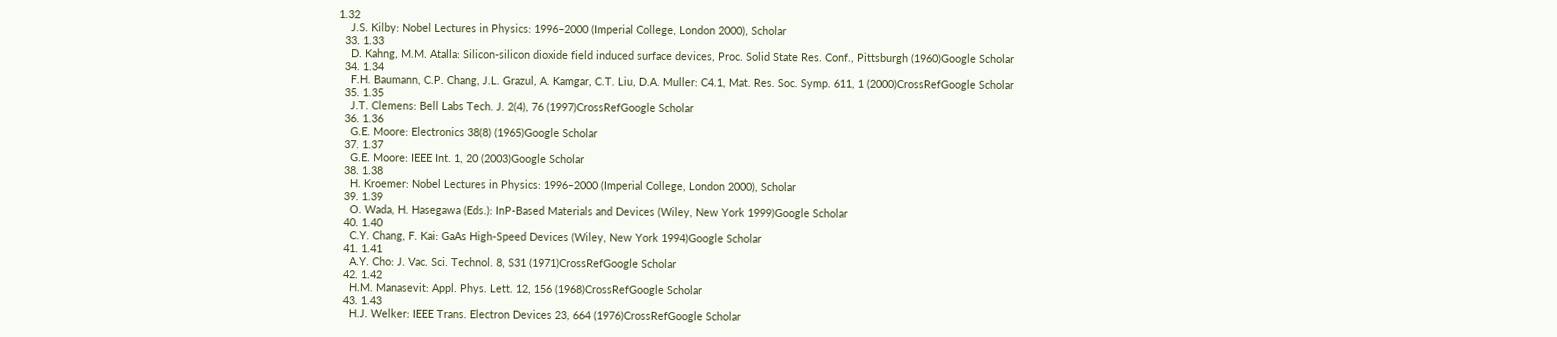1.32
    J.S. Kilby: Nobel Lectures in Physics: 1996–2000 (Imperial College, London 2000), Scholar
  33. 1.33
    D. Kahng, M.M. Atalla: Silicon-silicon dioxide field induced surface devices, Proc. Solid State Res. Conf., Pittsburgh (1960)Google Scholar
  34. 1.34
    F.H. Baumann, C.P. Chang, J.L. Grazul, A. Kamgar, C.T. Liu, D.A. Muller: C4.1, Mat. Res. Soc. Symp. 611, 1 (2000)CrossRefGoogle Scholar
  35. 1.35
    J.T. Clemens: Bell Labs Tech. J. 2(4), 76 (1997)CrossRefGoogle Scholar
  36. 1.36
    G.E. Moore: Electronics 38(8) (1965)Google Scholar
  37. 1.37
    G.E. Moore: IEEE Int. 1, 20 (2003)Google Scholar
  38. 1.38
    H. Kroemer: Nobel Lectures in Physics: 1996–2000 (Imperial College, London 2000), Scholar
  39. 1.39
    O. Wada, H. Hasegawa (Eds.): InP-Based Materials and Devices (Wiley, New York 1999)Google Scholar
  40. 1.40
    C.Y. Chang, F. Kai: GaAs High-Speed Devices (Wiley, New York 1994)Google Scholar
  41. 1.41
    A.Y. Cho: J. Vac. Sci. Technol. 8, S31 (1971)CrossRefGoogle Scholar
  42. 1.42
    H.M. Manasevit: Appl. Phys. Lett. 12, 156 (1968)CrossRefGoogle Scholar
  43. 1.43
    H.J. Welker: IEEE Trans. Electron Devices 23, 664 (1976)CrossRefGoogle Scholar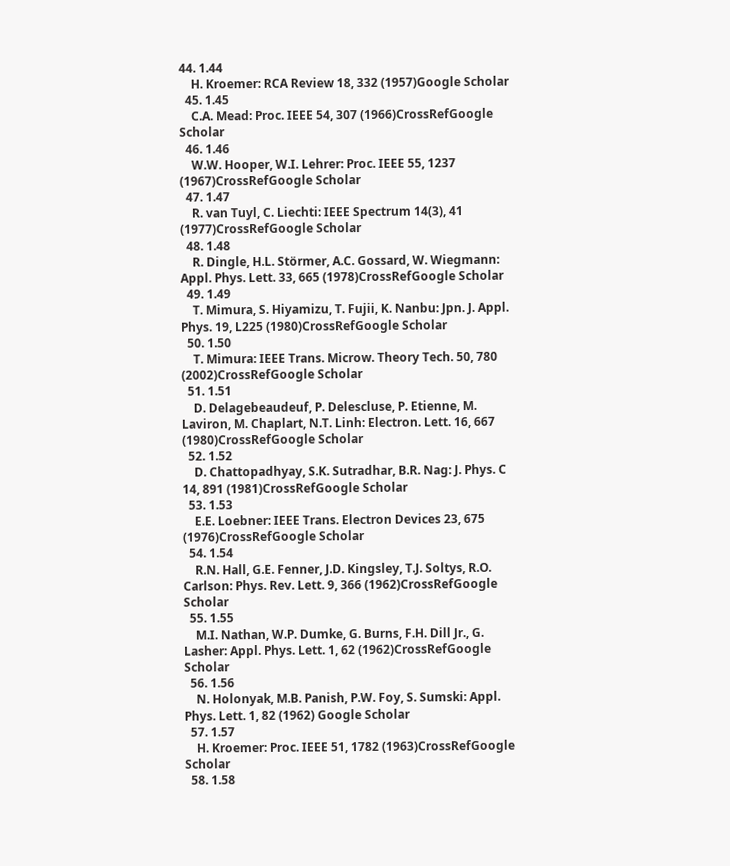44. 1.44
    H. Kroemer: RCA Review 18, 332 (1957)Google Scholar
  45. 1.45
    C.A. Mead: Proc. IEEE 54, 307 (1966)CrossRefGoogle Scholar
  46. 1.46
    W.W. Hooper, W.I. Lehrer: Proc. IEEE 55, 1237 (1967)CrossRefGoogle Scholar
  47. 1.47
    R. van Tuyl, C. Liechti: IEEE Spectrum 14(3), 41 (1977)CrossRefGoogle Scholar
  48. 1.48
    R. Dingle, H.L. Störmer, A.C. Gossard, W. Wiegmann: Appl. Phys. Lett. 33, 665 (1978)CrossRefGoogle Scholar
  49. 1.49
    T. Mimura, S. Hiyamizu, T. Fujii, K. Nanbu: Jpn. J. Appl. Phys. 19, L225 (1980)CrossRefGoogle Scholar
  50. 1.50
    T. Mimura: IEEE Trans. Microw. Theory Tech. 50, 780 (2002)CrossRefGoogle Scholar
  51. 1.51
    D. Delagebeaudeuf, P. Delescluse, P. Etienne, M. Laviron, M. Chaplart, N.T. Linh: Electron. Lett. 16, 667 (1980)CrossRefGoogle Scholar
  52. 1.52
    D. Chattopadhyay, S.K. Sutradhar, B.R. Nag: J. Phys. C 14, 891 (1981)CrossRefGoogle Scholar
  53. 1.53
    E.E. Loebner: IEEE Trans. Electron Devices 23, 675 (1976)CrossRefGoogle Scholar
  54. 1.54
    R.N. Hall, G.E. Fenner, J.D. Kingsley, T.J. Soltys, R.O. Carlson: Phys. Rev. Lett. 9, 366 (1962)CrossRefGoogle Scholar
  55. 1.55
    M.I. Nathan, W.P. Dumke, G. Burns, F.H. Dill Jr., G. Lasher: Appl. Phys. Lett. 1, 62 (1962)CrossRefGoogle Scholar
  56. 1.56
    N. Holonyak, M.B. Panish, P.W. Foy, S. Sumski: Appl. Phys. Lett. 1, 82 (1962) Google Scholar
  57. 1.57
    H. Kroemer: Proc. IEEE 51, 1782 (1963)CrossRefGoogle Scholar
  58. 1.58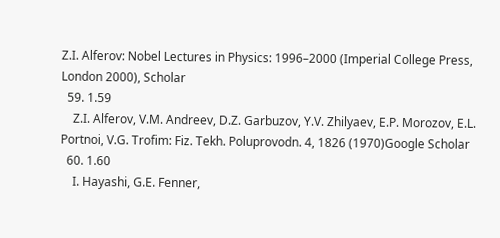Z.I. Alferov: Nobel Lectures in Physics: 1996–2000 (Imperial College Press, London 2000), Scholar
  59. 1.59
    Z.I. Alferov, V.M. Andreev, D.Z. Garbuzov, Y.V. Zhilyaev, E.P. Morozov, E.L. Portnoi, V.G. Trofim: Fiz. Tekh. Poluprovodn. 4, 1826 (1970)Google Scholar
  60. 1.60
    I. Hayashi, G.E. Fenner,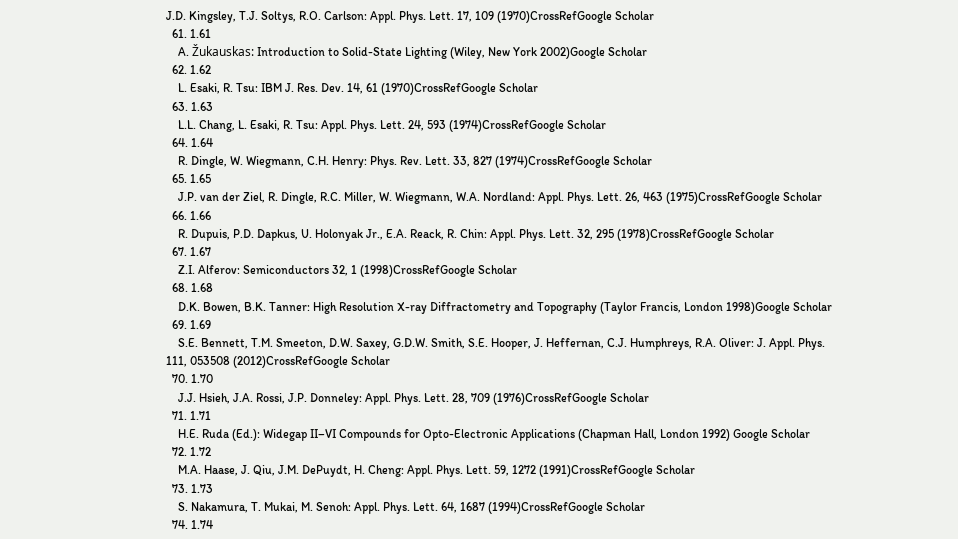J.D. Kingsley, T.J. Soltys, R.O. Carlson: Appl. Phys. Lett. 17, 109 (1970)CrossRefGoogle Scholar
  61. 1.61
    A. Žukauskas: Introduction to Solid-State Lighting (Wiley, New York 2002)Google Scholar
  62. 1.62
    L. Esaki, R. Tsu: IBM J. Res. Dev. 14, 61 (1970)CrossRefGoogle Scholar
  63. 1.63
    L.L. Chang, L. Esaki, R. Tsu: Appl. Phys. Lett. 24, 593 (1974)CrossRefGoogle Scholar
  64. 1.64
    R. Dingle, W. Wiegmann, C.H. Henry: Phys. Rev. Lett. 33, 827 (1974)CrossRefGoogle Scholar
  65. 1.65
    J.P. van der Ziel, R. Dingle, R.C. Miller, W. Wiegmann, W.A. Nordland: Appl. Phys. Lett. 26, 463 (1975)CrossRefGoogle Scholar
  66. 1.66
    R. Dupuis, P.D. Dapkus, U. Holonyak Jr., E.A. Reack, R. Chin: Appl. Phys. Lett. 32, 295 (1978)CrossRefGoogle Scholar
  67. 1.67
    Z.I. Alferov: Semiconductors 32, 1 (1998)CrossRefGoogle Scholar
  68. 1.68
    D.K. Bowen, B.K. Tanner: High Resolution X-ray Diffractometry and Topography (Taylor Francis, London 1998)Google Scholar
  69. 1.69
    S.E. Bennett, T.M. Smeeton, D.W. Saxey, G.D.W. Smith, S.E. Hooper, J. Heffernan, C.J. Humphreys, R.A. Oliver: J. Appl. Phys. 111, 053508 (2012)CrossRefGoogle Scholar
  70. 1.70
    J.J. Hsieh, J.A. Rossi, J.P. Donneley: Appl. Phys. Lett. 28, 709 (1976)CrossRefGoogle Scholar
  71. 1.71
    H.E. Ruda (Ed.): Widegap II–VI Compounds for Opto-Electronic Applications (Chapman Hall, London 1992) Google Scholar
  72. 1.72
    M.A. Haase, J. Qiu, J.M. DePuydt, H. Cheng: Appl. Phys. Lett. 59, 1272 (1991)CrossRefGoogle Scholar
  73. 1.73
    S. Nakamura, T. Mukai, M. Senoh: Appl. Phys. Lett. 64, 1687 (1994)CrossRefGoogle Scholar
  74. 1.74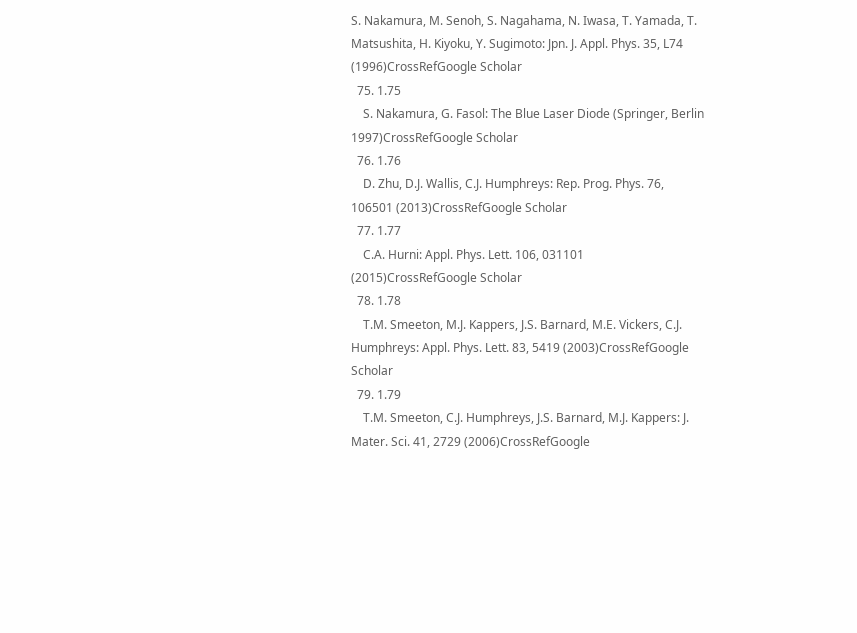S. Nakamura, M. Senoh, S. Nagahama, N. Iwasa, T. Yamada, T. Matsushita, H. Kiyoku, Y. Sugimoto: Jpn. J. Appl. Phys. 35, L74 (1996)CrossRefGoogle Scholar
  75. 1.75
    S. Nakamura, G. Fasol: The Blue Laser Diode (Springer, Berlin 1997)CrossRefGoogle Scholar
  76. 1.76
    D. Zhu, D.J. Wallis, C.J. Humphreys: Rep. Prog. Phys. 76, 106501 (2013)CrossRefGoogle Scholar
  77. 1.77
    C.A. Hurni: Appl. Phys. Lett. 106, 031101 (2015)CrossRefGoogle Scholar
  78. 1.78
    T.M. Smeeton, M.J. Kappers, J.S. Barnard, M.E. Vickers, C.J. Humphreys: Appl. Phys. Lett. 83, 5419 (2003)CrossRefGoogle Scholar
  79. 1.79
    T.M. Smeeton, C.J. Humphreys, J.S. Barnard, M.J. Kappers: J. Mater. Sci. 41, 2729 (2006)CrossRefGoogle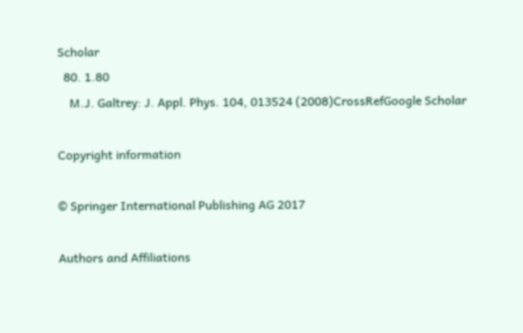Scholar
  80. 1.80
    M.J. Galtrey: J. Appl. Phys. 104, 013524 (2008)CrossRefGoogle Scholar

Copyright information

© Springer International Publishing AG 2017

Authors and Affiliations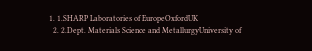1. 1.SHARP Laboratories of EuropeOxfordUK
  2. 2.Dept. Materials Science and MetallurgyUniversity of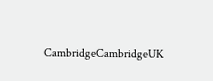CambridgeCambridgeUK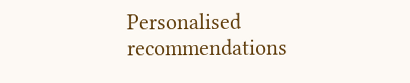Personalised recommendations